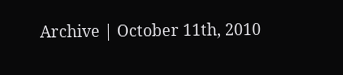Archive | October 11th, 2010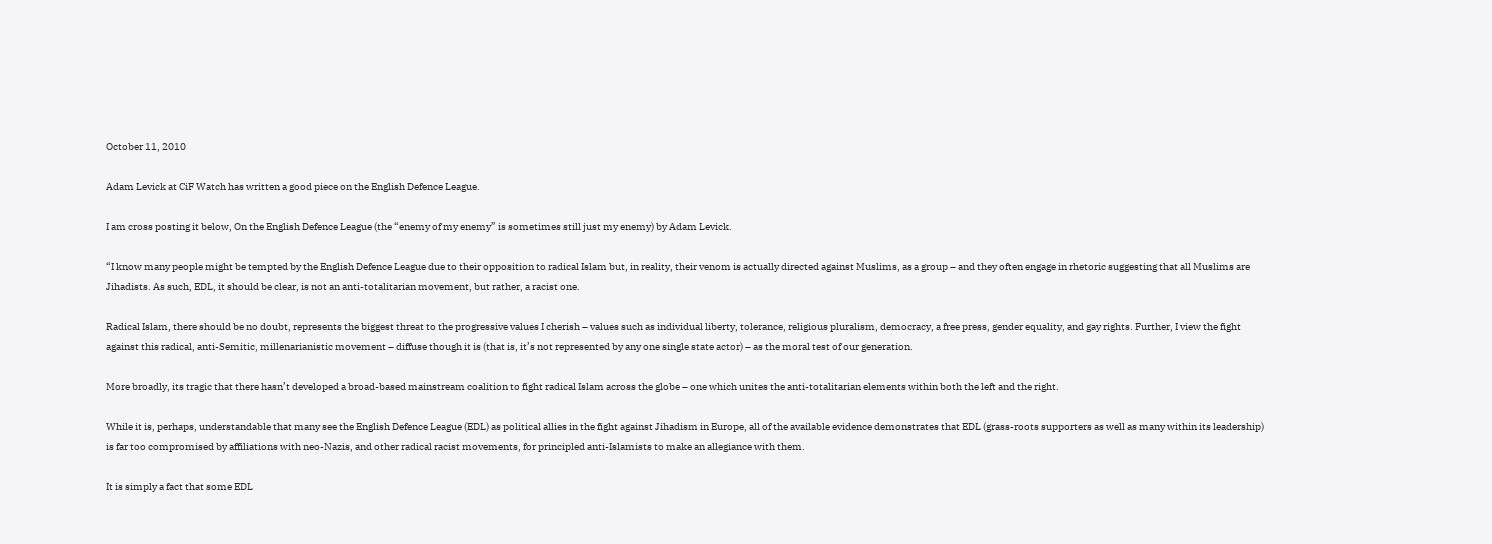October 11, 2010

Adam Levick at CiF Watch has written a good piece on the English Defence League.

I am cross posting it below, On the English Defence League (the “enemy of my enemy” is sometimes still just my enemy) by Adam Levick.

“I know many people might be tempted by the English Defence League due to their opposition to radical Islam but, in reality, their venom is actually directed against Muslims, as a group – and they often engage in rhetoric suggesting that all Muslims are Jihadists. As such, EDL, it should be clear, is not an anti-totalitarian movement, but rather, a racist one.

Radical Islam, there should be no doubt, represents the biggest threat to the progressive values I cherish – values such as individual liberty, tolerance, religious pluralism, democracy, a free press, gender equality, and gay rights. Further, I view the fight against this radical, anti-Semitic, millenarianistic movement – diffuse though it is (that is, it’s not represented by any one single state actor) – as the moral test of our generation.

More broadly, its tragic that there hasn’t developed a broad-based mainstream coalition to fight radical Islam across the globe – one which unites the anti-totalitarian elements within both the left and the right.

While it is, perhaps, understandable that many see the English Defence League (EDL) as political allies in the fight against Jihadism in Europe, all of the available evidence demonstrates that EDL (grass-roots supporters as well as many within its leadership) is far too compromised by affiliations with neo-Nazis, and other radical racist movements, for principled anti-Islamists to make an allegiance with them.

It is simply a fact that some EDL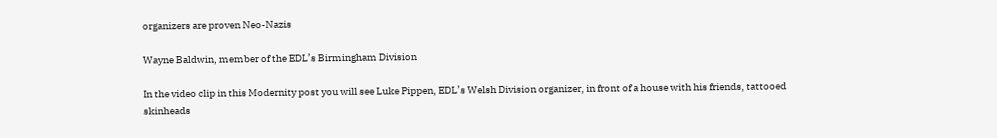organizers are proven Neo-Nazis

Wayne Baldwin, member of the EDL’s Birmingham Division

In the video clip in this Modernity post you will see Luke Pippen, EDL’s Welsh Division organizer, in front of a house with his friends, tattooed skinheads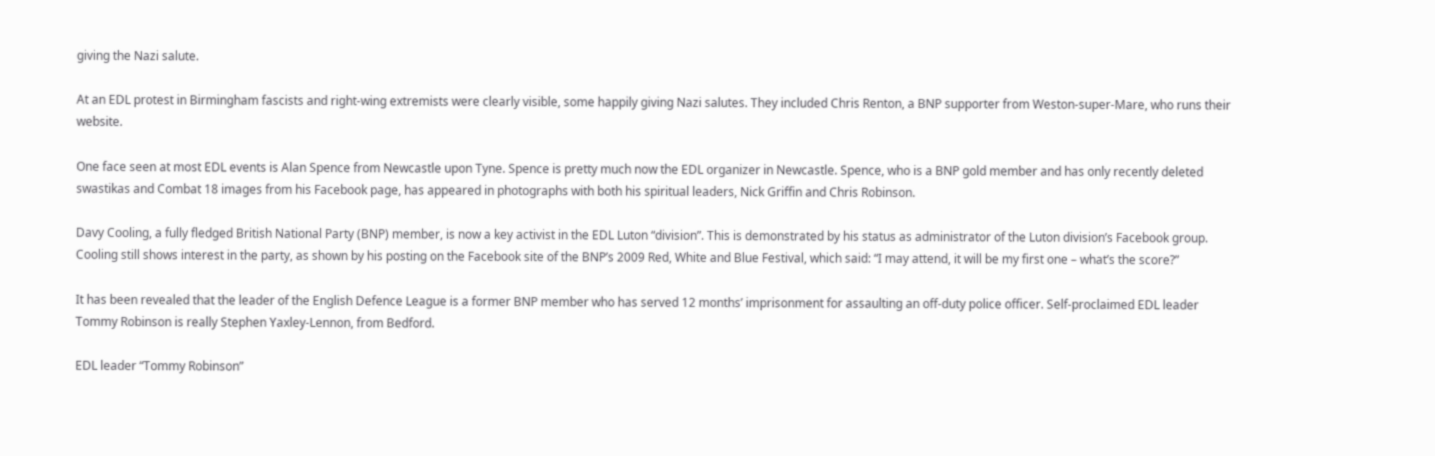giving the Nazi salute.

At an EDL protest in Birmingham fascists and right-wing extremists were clearly visible, some happily giving Nazi salutes. They included Chris Renton, a BNP supporter from Weston-super-Mare, who runs their website.

One face seen at most EDL events is Alan Spence from Newcastle upon Tyne. Spence is pretty much now the EDL organizer in Newcastle. Spence, who is a BNP gold member and has only recently deleted swastikas and Combat 18 images from his Facebook page, has appeared in photographs with both his spiritual leaders, Nick Griffin and Chris Robinson.

Davy Cooling, a fully fledged British National Party (BNP) member, is now a key activist in the EDL Luton “division”. This is demonstrated by his status as administrator of the Luton division’s Facebook group. Cooling still shows interest in the party, as shown by his posting on the Facebook site of the BNP’s 2009 Red, White and Blue Festival, which said: “I may attend, it will be my first one – what’s the score?”

It has been revealed that the leader of the English Defence League is a former BNP member who has served 12 months’ imprisonment for assaulting an off-duty police officer. Self-proclaimed EDL leader Tommy Robinson is really Stephen Yaxley-Lennon, from Bedford.

EDL leader “Tommy Robinson”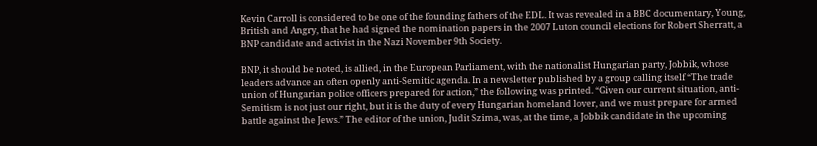Kevin Carroll is considered to be one of the founding fathers of the EDL. It was revealed in a BBC documentary, Young, British and Angry, that he had signed the nomination papers in the 2007 Luton council elections for Robert Sherratt, a BNP candidate and activist in the Nazi November 9th Society.

BNP, it should be noted, is allied, in the European Parliament, with the nationalist Hungarian party, Jobbik, whose leaders advance an often openly anti-Semitic agenda. In a newsletter published by a group calling itself “The trade union of Hungarian police officers prepared for action,” the following was printed. “Given our current situation, anti-Semitism is not just our right, but it is the duty of every Hungarian homeland lover, and we must prepare for armed battle against the Jews.” The editor of the union, Judit Szima, was, at the time, a Jobbik candidate in the upcoming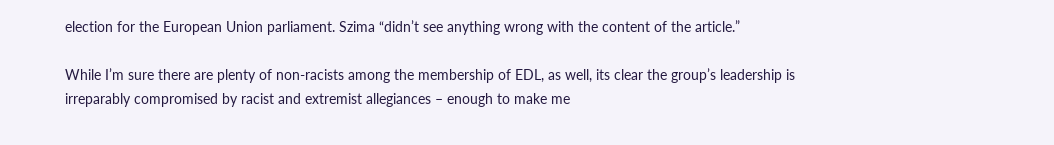election for the European Union parliament. Szima “didn’t see anything wrong with the content of the article.”

While I’m sure there are plenty of non-racists among the membership of EDL, as well, its clear the group’s leadership is irreparably compromised by racist and extremist allegiances – enough to make me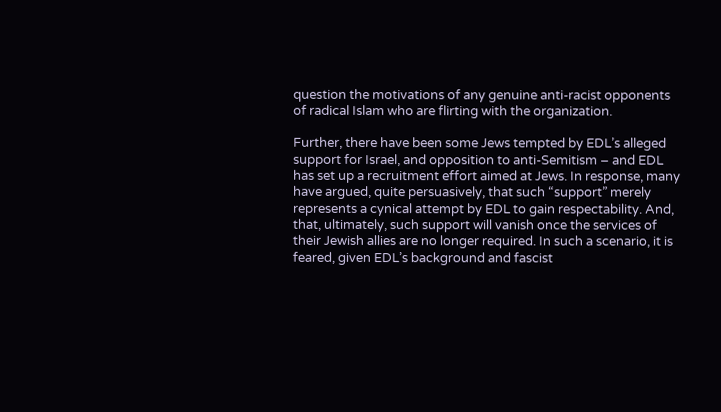question the motivations of any genuine anti-racist opponents of radical Islam who are flirting with the organization.

Further, there have been some Jews tempted by EDL’s alleged support for Israel, and opposition to anti-Semitism – and EDL has set up a recruitment effort aimed at Jews. In response, many have argued, quite persuasively, that such “support” merely represents a cynical attempt by EDL to gain respectability. And, that, ultimately, such support will vanish once the services of their Jewish allies are no longer required. In such a scenario, it is feared, given EDL’s background and fascist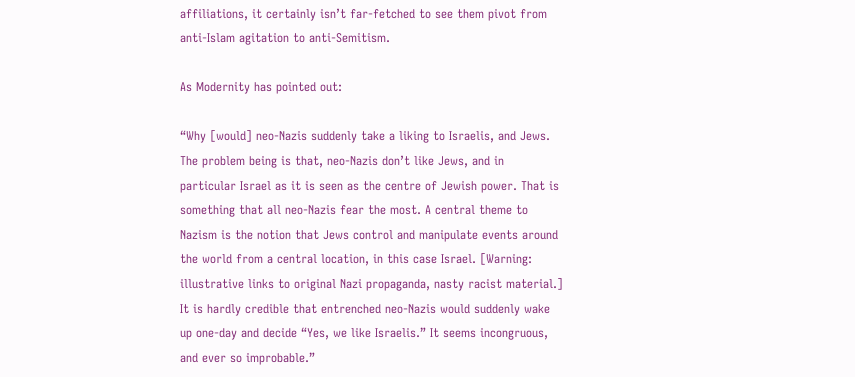affiliations, it certainly isn’t far-fetched to see them pivot from anti-Islam agitation to anti-Semitism.

As Modernity has pointed out:

“Why [would] neo-Nazis suddenly take a liking to Israelis, and Jews. The problem being is that, neo-Nazis don’t like Jews, and in particular Israel as it is seen as the centre of Jewish power. That is something that all neo-Nazis fear the most. A central theme to Nazism is the notion that Jews control and manipulate events around the world from a central location, in this case Israel. [Warning: illustrative links to original Nazi propaganda, nasty racist material.] It is hardly credible that entrenched neo-Nazis would suddenly wake up one-day and decide “Yes, we like Israelis.” It seems incongruous, and ever so improbable.”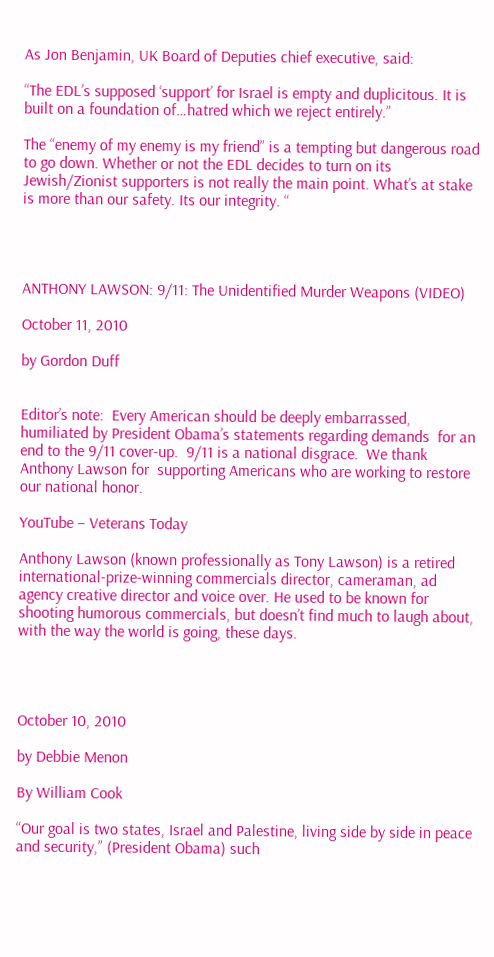As Jon Benjamin, UK Board of Deputies chief executive, said:

“The EDL’s supposed ‘support’ for Israel is empty and duplicitous. It is built on a foundation of…hatred which we reject entirely.”

The “enemy of my enemy is my friend” is a tempting but dangerous road to go down. Whether or not the EDL decides to turn on its Jewish/Zionist supporters is not really the main point. What’s at stake is more than our safety. Its our integrity. “




ANTHONY LAWSON: 9/11: The Unidentified Murder Weapons (VIDEO)

October 11, 2010

by Gordon Duff


Editor’s note:  Every American should be deeply embarrassed, humiliated by President Obama’s statements regarding demands  for an end to the 9/11 cover-up.  9/11 is a national disgrace.  We thank Anthony Lawson for  supporting Americans who are working to restore our national honor.

YouTube – Veterans Today

Anthony Lawson (known professionally as Tony Lawson) is a retired international-prize-winning commercials director, cameraman, ad agency creative director and voice over. He used to be known for shooting humorous commercials, but doesn’t find much to laugh about, with the way the world is going, these days.




October 10, 2010

by Debbie Menon

By William Cook

“Our goal is two states, Israel and Palestine, living side by side in peace and security,” (President Obama) such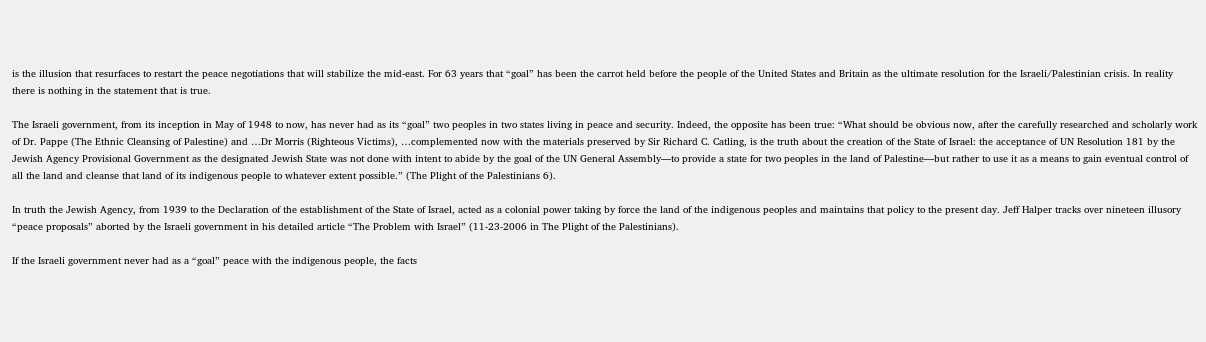is the illusion that resurfaces to restart the peace negotiations that will stabilize the mid-east. For 63 years that “goal” has been the carrot held before the people of the United States and Britain as the ultimate resolution for the Israeli/Palestinian crisis. In reality there is nothing in the statement that is true.

The Israeli government, from its inception in May of 1948 to now, has never had as its “goal” two peoples in two states living in peace and security. Indeed, the opposite has been true: “What should be obvious now, after the carefully researched and scholarly work of Dr. Pappe (The Ethnic Cleansing of Palestine) and …Dr Morris (Righteous Victims), …complemented now with the materials preserved by Sir Richard C. Catling, is the truth about the creation of the State of Israel: the acceptance of UN Resolution 181 by the Jewish Agency Provisional Government as the designated Jewish State was not done with intent to abide by the goal of the UN General Assembly—to provide a state for two peoples in the land of Palestine—but rather to use it as a means to gain eventual control of all the land and cleanse that land of its indigenous people to whatever extent possible.” (The Plight of the Palestinians 6).

In truth the Jewish Agency, from 1939 to the Declaration of the establishment of the State of Israel, acted as a colonial power taking by force the land of the indigenous peoples and maintains that policy to the present day. Jeff Halper tracks over nineteen illusory “peace proposals” aborted by the Israeli government in his detailed article “The Problem with Israel” (11-23-2006 in The Plight of the Palestinians).

If the Israeli government never had as a “goal” peace with the indigenous people, the facts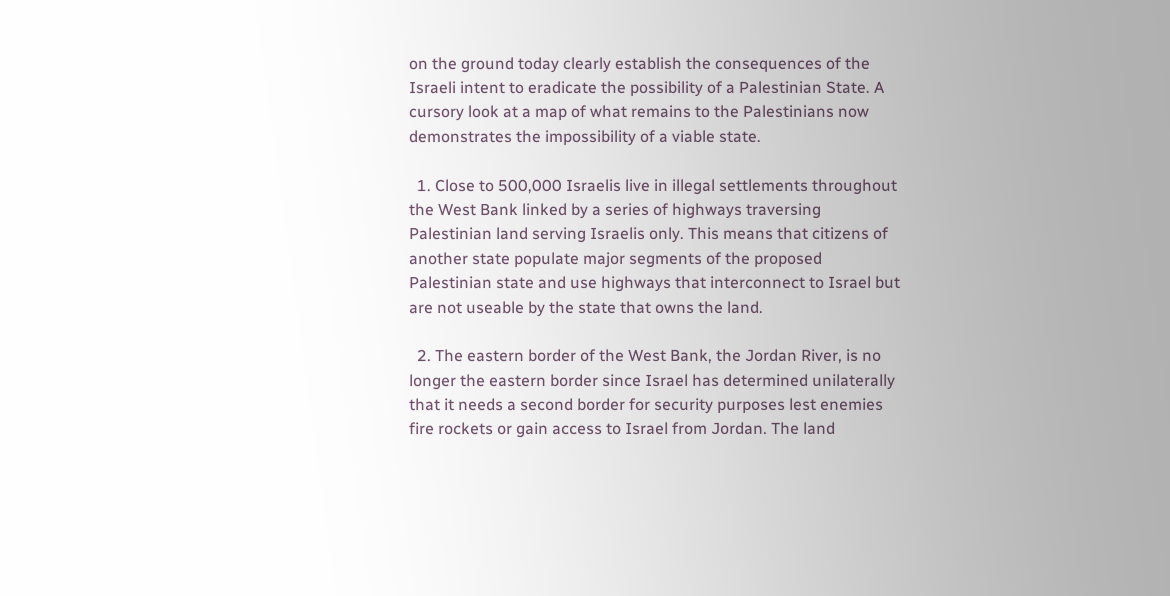on the ground today clearly establish the consequences of the Israeli intent to eradicate the possibility of a Palestinian State. A cursory look at a map of what remains to the Palestinians now demonstrates the impossibility of a viable state.

  1. Close to 500,000 Israelis live in illegal settlements throughout the West Bank linked by a series of highways traversing Palestinian land serving Israelis only. This means that citizens of another state populate major segments of the proposed Palestinian state and use highways that interconnect to Israel but are not useable by the state that owns the land.

  2. The eastern border of the West Bank, the Jordan River, is no longer the eastern border since Israel has determined unilaterally that it needs a second border for security purposes lest enemies fire rockets or gain access to Israel from Jordan. The land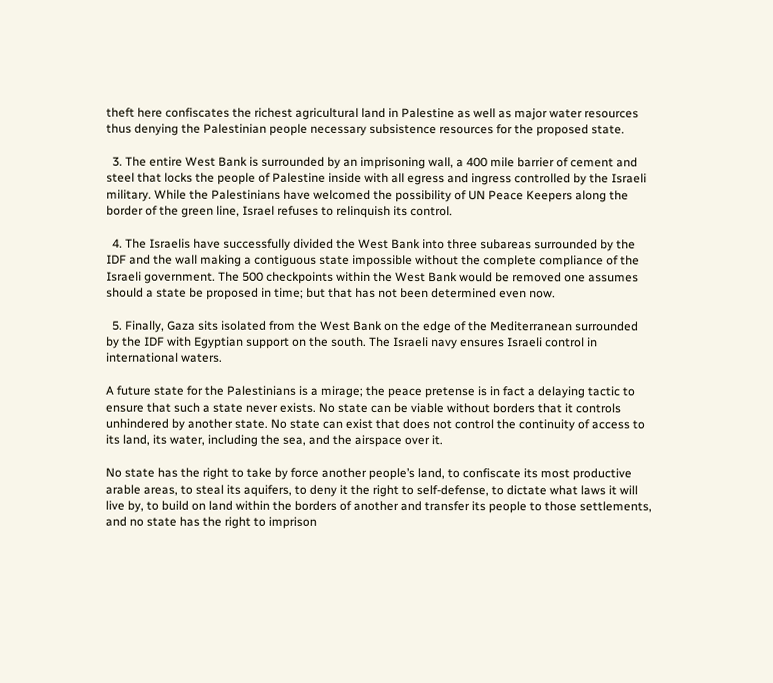theft here confiscates the richest agricultural land in Palestine as well as major water resources thus denying the Palestinian people necessary subsistence resources for the proposed state.

  3. The entire West Bank is surrounded by an imprisoning wall, a 400 mile barrier of cement and steel that locks the people of Palestine inside with all egress and ingress controlled by the Israeli military. While the Palestinians have welcomed the possibility of UN Peace Keepers along the border of the green line, Israel refuses to relinquish its control.

  4. The Israelis have successfully divided the West Bank into three subareas surrounded by the IDF and the wall making a contiguous state impossible without the complete compliance of the Israeli government. The 500 checkpoints within the West Bank would be removed one assumes should a state be proposed in time; but that has not been determined even now.

  5. Finally, Gaza sits isolated from the West Bank on the edge of the Mediterranean surrounded by the IDF with Egyptian support on the south. The Israeli navy ensures Israeli control in international waters.

A future state for the Palestinians is a mirage; the peace pretense is in fact a delaying tactic to ensure that such a state never exists. No state can be viable without borders that it controls unhindered by another state. No state can exist that does not control the continuity of access to its land, its water, including the sea, and the airspace over it.

No state has the right to take by force another people’s land, to confiscate its most productive arable areas, to steal its aquifers, to deny it the right to self-defense, to dictate what laws it will live by, to build on land within the borders of another and transfer its people to those settlements, and no state has the right to imprison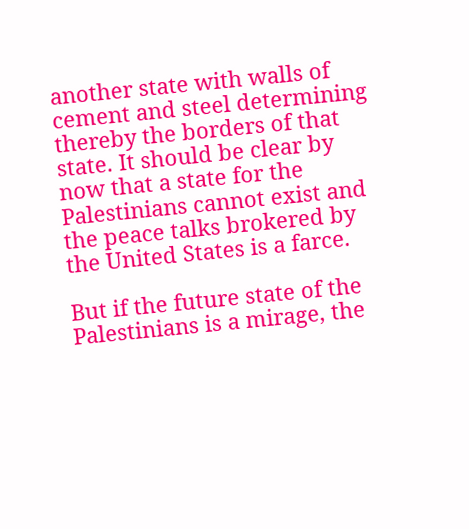another state with walls of cement and steel determining thereby the borders of that state. It should be clear by now that a state for the Palestinians cannot exist and the peace talks brokered by the United States is a farce.

But if the future state of the Palestinians is a mirage, the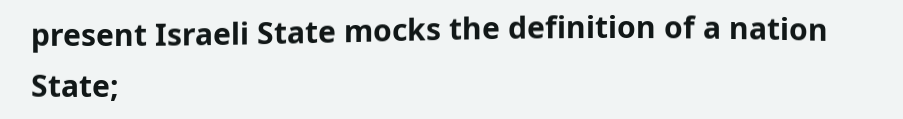present Israeli State mocks the definition of a nation State;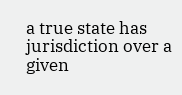a true state has jurisdiction over a given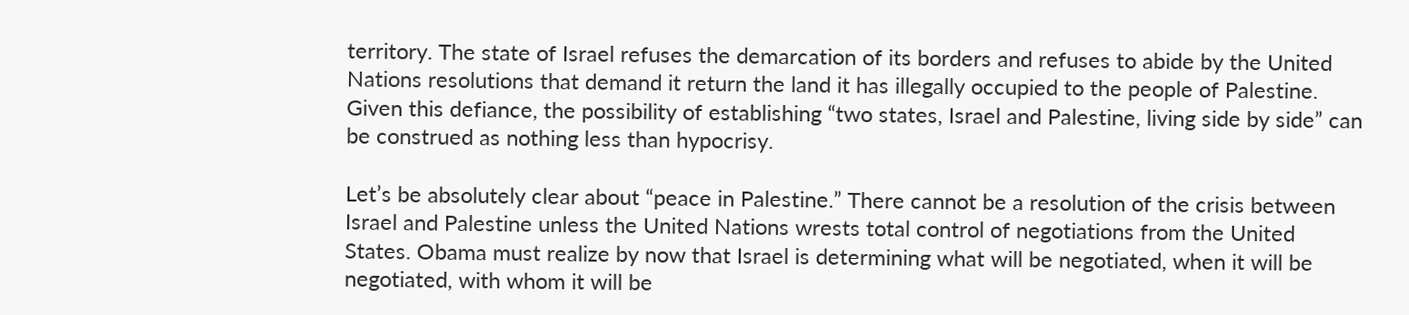territory. The state of Israel refuses the demarcation of its borders and refuses to abide by the United Nations resolutions that demand it return the land it has illegally occupied to the people of Palestine. Given this defiance, the possibility of establishing “two states, Israel and Palestine, living side by side” can be construed as nothing less than hypocrisy.

Let’s be absolutely clear about “peace in Palestine.” There cannot be a resolution of the crisis between Israel and Palestine unless the United Nations wrests total control of negotiations from the United States. Obama must realize by now that Israel is determining what will be negotiated, when it will be negotiated, with whom it will be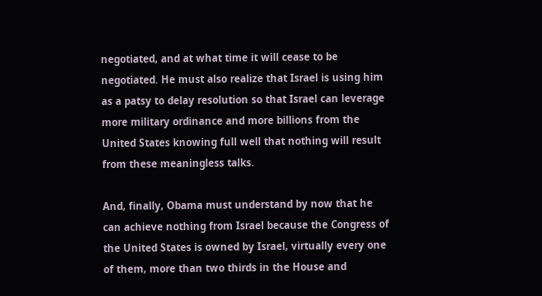negotiated, and at what time it will cease to be negotiated. He must also realize that Israel is using him as a patsy to delay resolution so that Israel can leverage more military ordinance and more billions from the United States knowing full well that nothing will result from these meaningless talks.

And, finally, Obama must understand by now that he can achieve nothing from Israel because the Congress of the United States is owned by Israel, virtually every one of them, more than two thirds in the House and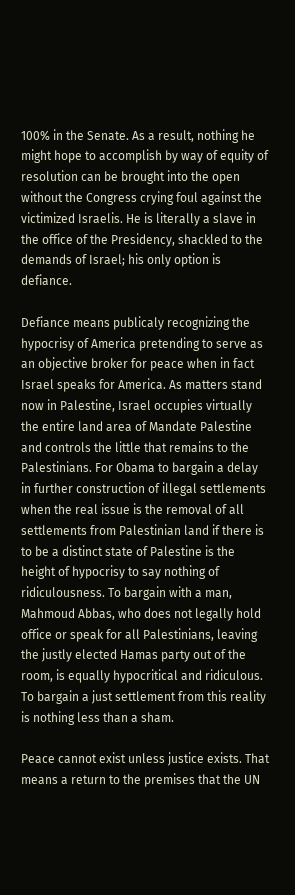100% in the Senate. As a result, nothing he might hope to accomplish by way of equity of resolution can be brought into the open without the Congress crying foul against the victimized Israelis. He is literally a slave in the office of the Presidency, shackled to the demands of Israel; his only option is defiance.

Defiance means publicaly recognizing the hypocrisy of America pretending to serve as an objective broker for peace when in fact Israel speaks for America. As matters stand now in Palestine, Israel occupies virtually the entire land area of Mandate Palestine and controls the little that remains to the Palestinians. For Obama to bargain a delay in further construction of illegal settlements when the real issue is the removal of all settlements from Palestinian land if there is to be a distinct state of Palestine is the height of hypocrisy to say nothing of ridiculousness. To bargain with a man, Mahmoud Abbas, who does not legally hold office or speak for all Palestinians, leaving the justly elected Hamas party out of the room, is equally hypocritical and ridiculous.  To bargain a just settlement from this reality is nothing less than a sham.

Peace cannot exist unless justice exists. That means a return to the premises that the UN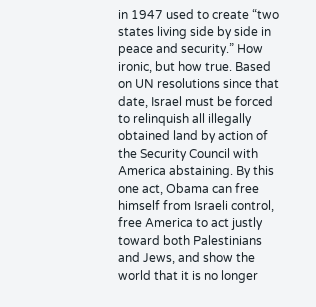in 1947 used to create “two states living side by side in peace and security.” How ironic, but how true. Based on UN resolutions since that date, Israel must be forced to relinquish all illegally obtained land by action of the Security Council with America abstaining. By this one act, Obama can free himself from Israeli control, free America to act justly toward both Palestinians and Jews, and show the world that it is no longer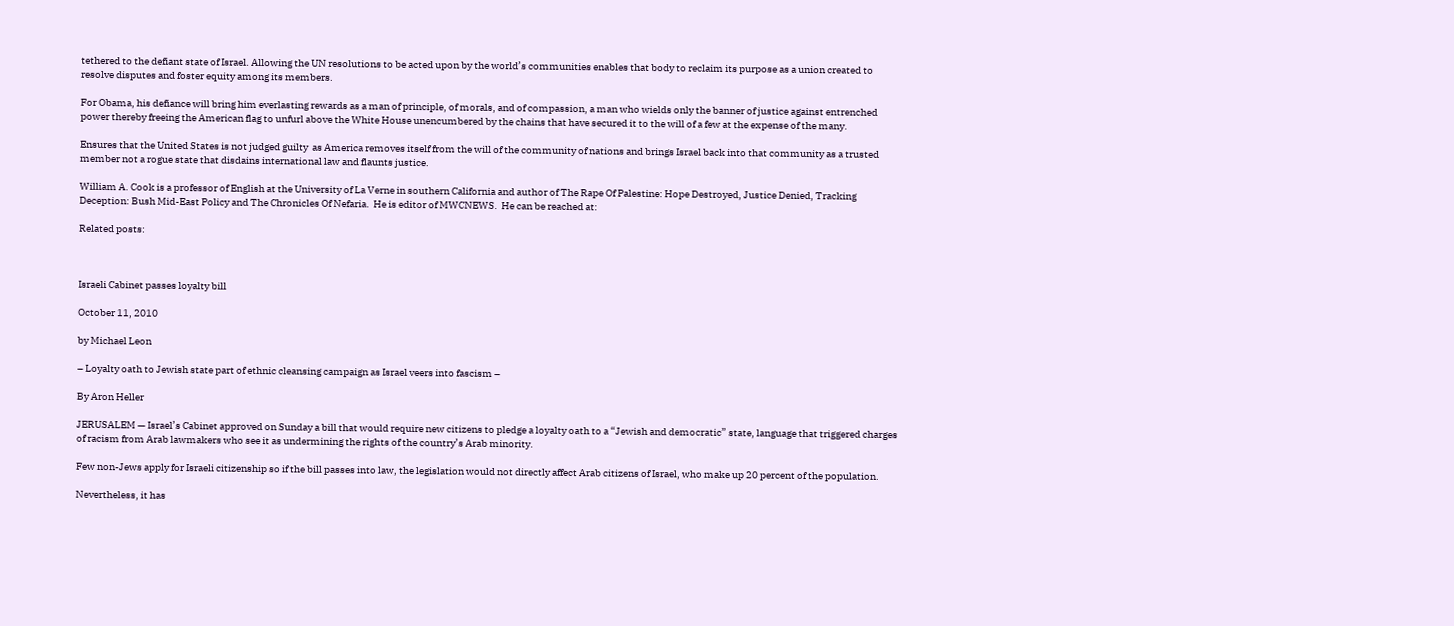tethered to the defiant state of Israel. Allowing the UN resolutions to be acted upon by the world’s communities enables that body to reclaim its purpose as a union created to resolve disputes and foster equity among its members.

For Obama, his defiance will bring him everlasting rewards as a man of principle, of morals, and of compassion, a man who wields only the banner of justice against entrenched power thereby freeing the American flag to unfurl above the White House unencumbered by the chains that have secured it to the will of a few at the expense of the many.

Ensures that the United States is not judged guilty  as America removes itself from the will of the community of nations and brings Israel back into that community as a trusted member not a rogue state that disdains international law and flaunts justice.

William A. Cook is a professor of English at the University of La Verne in southern California and author of The Rape Of Palestine: Hope Destroyed, Justice Denied, Tracking Deception: Bush Mid-East Policy and The Chronicles Of Nefaria.  He is editor of MWCNEWS.  He can be reached at:

Related posts:



Israeli Cabinet passes loyalty bill

October 11, 2010

by Michael Leon

– Loyalty oath to Jewish state part of ethnic cleansing campaign as Israel veers into fascism –

By Aron Heller

JERUSALEM — Israel’s Cabinet approved on Sunday a bill that would require new citizens to pledge a loyalty oath to a “Jewish and democratic” state, language that triggered charges of racism from Arab lawmakers who see it as undermining the rights of the country’s Arab minority.

Few non-Jews apply for Israeli citizenship so if the bill passes into law, the legislation would not directly affect Arab citizens of Israel, who make up 20 percent of the population.

Nevertheless, it has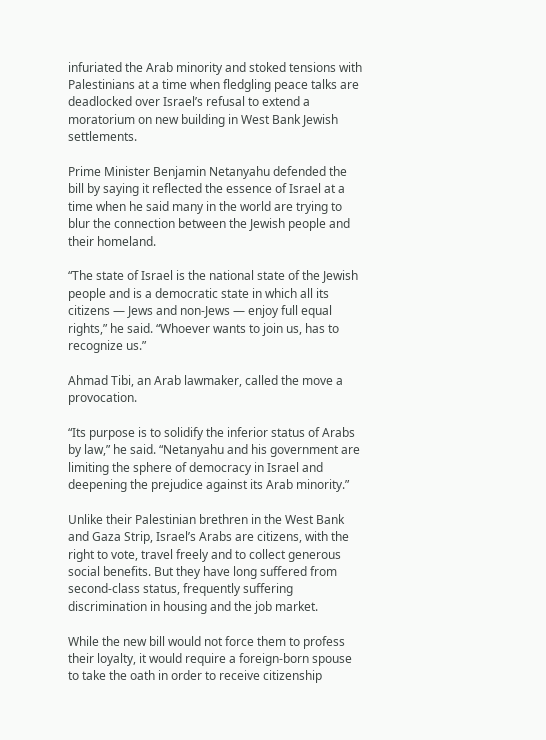infuriated the Arab minority and stoked tensions with Palestinians at a time when fledgling peace talks are deadlocked over Israel’s refusal to extend a moratorium on new building in West Bank Jewish settlements.

Prime Minister Benjamin Netanyahu defended the bill by saying it reflected the essence of Israel at a time when he said many in the world are trying to blur the connection between the Jewish people and their homeland.

“The state of Israel is the national state of the Jewish people and is a democratic state in which all its citizens — Jews and non-Jews — enjoy full equal rights,” he said. “Whoever wants to join us, has to recognize us.”

Ahmad Tibi, an Arab lawmaker, called the move a provocation.

“Its purpose is to solidify the inferior status of Arabs by law,” he said. “Netanyahu and his government are limiting the sphere of democracy in Israel and deepening the prejudice against its Arab minority.”

Unlike their Palestinian brethren in the West Bank and Gaza Strip, Israel’s Arabs are citizens, with the right to vote, travel freely and to collect generous social benefits. But they have long suffered from second-class status, frequently suffering discrimination in housing and the job market.

While the new bill would not force them to profess their loyalty, it would require a foreign-born spouse to take the oath in order to receive citizenship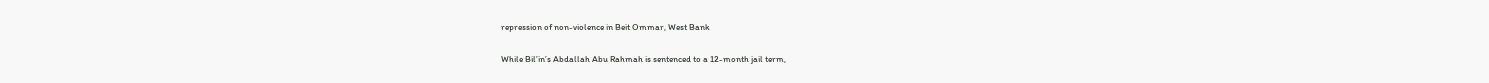repression of non-violence in Beit Ommar, West Bank

While Bil’in’s Abdallah Abu Rahmah is sentenced to a 12-month jail term,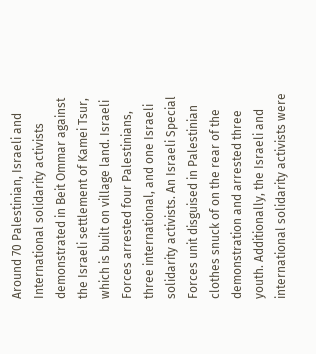Around 70 Palestinian, Israeli and International solidarity activists demonstrated in Beit Ommar against the Israeli settlement of Kamei Tsur, which is built on village land. Israeli Forces arrested four Palestinians, three international, and one Israeli solidarity activists. An Israeli Special Forces unit disguised in Palestinian clothes snuck of on the rear of the demonstration and arrested three youth. Additionally, the Israeli and international solidarity activists were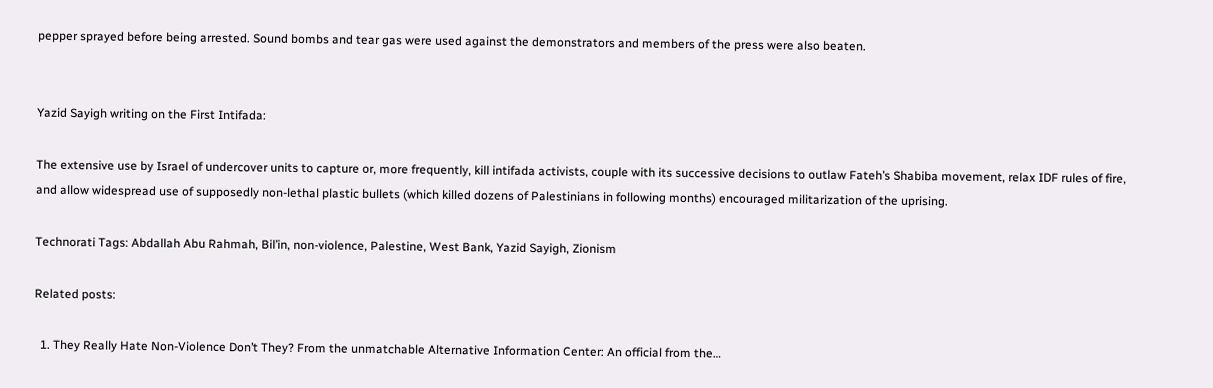pepper sprayed before being arrested. Sound bombs and tear gas were used against the demonstrators and members of the press were also beaten.


Yazid Sayigh writing on the First Intifada:

The extensive use by Israel of undercover units to capture or, more frequently, kill intifada activists, couple with its successive decisions to outlaw Fateh’s Shabiba movement, relax IDF rules of fire, and allow widespread use of supposedly non-lethal plastic bullets (which killed dozens of Palestinians in following months) encouraged militarization of the uprising.

Technorati Tags: Abdallah Abu Rahmah, Bil’in, non-violence, Palestine, West Bank, Yazid Sayigh, Zionism

Related posts:

  1. They Really Hate Non-Violence Don’t They? From the unmatchable Alternative Information Center: An official from the…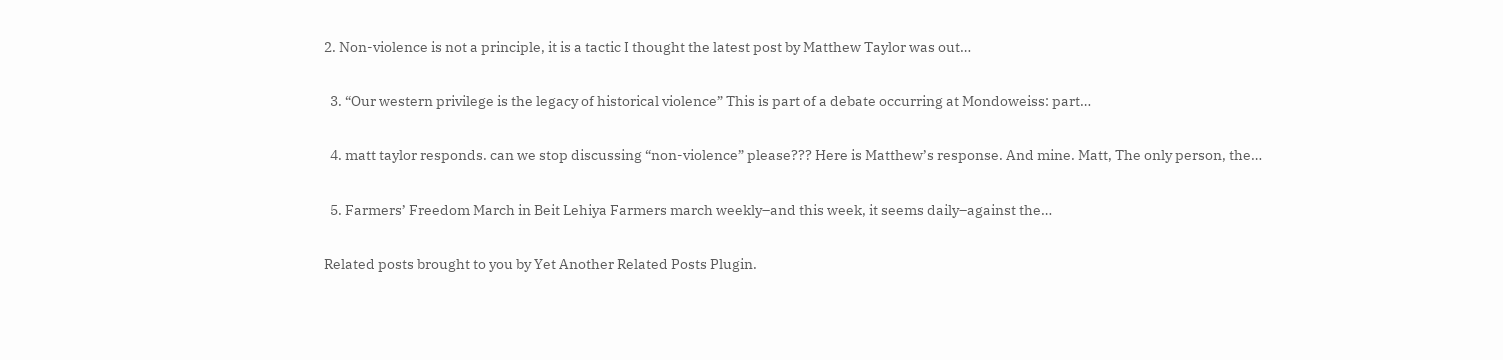2. Non-violence is not a principle, it is a tactic I thought the latest post by Matthew Taylor was out…

  3. “Our western privilege is the legacy of historical violence” This is part of a debate occurring at Mondoweiss: part…

  4. matt taylor responds. can we stop discussing “non-violence” please??? Here is Matthew’s response. And mine. Matt, The only person, the…

  5. Farmers’ Freedom March in Beit Lehiya Farmers march weekly–and this week, it seems daily–against the…

Related posts brought to you by Yet Another Related Posts Plugin.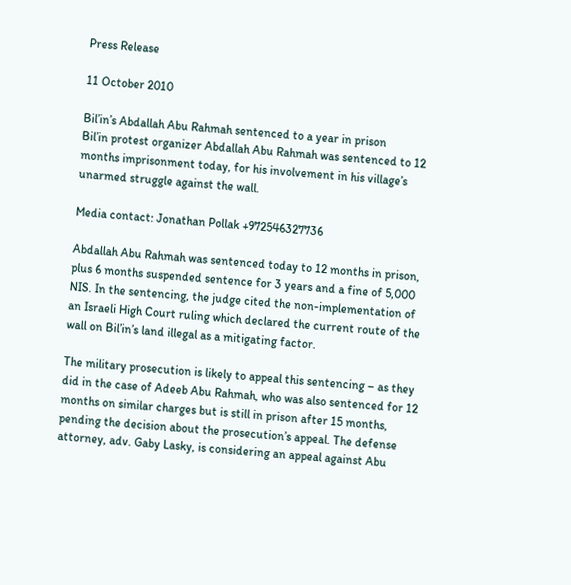Press Release

11 October 2010

Bil’in’s Abdallah Abu Rahmah sentenced to a year in prison
Bil’in protest organizer Abdallah Abu Rahmah was sentenced to 12 months imprisonment today, for his involvement in his village’s unarmed struggle against the wall.

Media contact: Jonathan Pollak +972546327736

Abdallah Abu Rahmah was sentenced today to 12 months in prison, plus 6 months suspended sentence for 3 years and a fine of 5,000 NIS. In the sentencing, the judge cited the non-implementation of an Israeli High Court ruling which declared the current route of the wall on Bil’in’s land illegal as a mitigating factor.

The military prosecution is likely to appeal this sentencing – as they did in the case of Adeeb Abu Rahmah, who was also sentenced for 12 months on similar charges but is still in prison after 15 months, pending the decision about the prosecution’s appeal. The defense attorney, adv. Gaby Lasky, is considering an appeal against Abu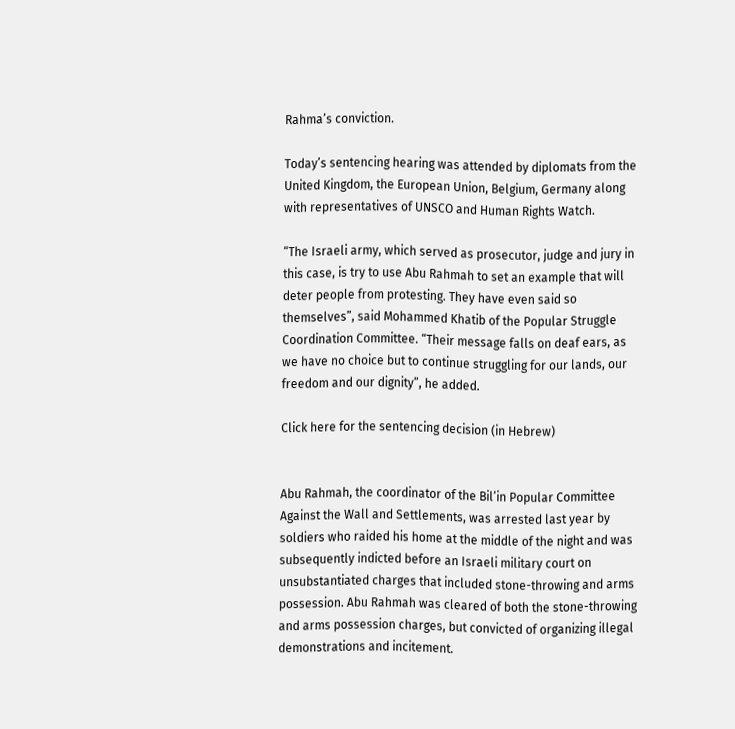Rahma’s conviction.

Today’s sentencing hearing was attended by diplomats from the United Kingdom, the European Union, Belgium, Germany along with representatives of UNSCO and Human Rights Watch.

“The Israeli army, which served as prosecutor, judge and jury in this case, is try to use Abu Rahmah to set an example that will deter people from protesting. They have even said so themselves”, said Mohammed Khatib of the Popular Struggle Coordination Committee. “Their message falls on deaf ears, as we have no choice but to continue struggling for our lands, our freedom and our dignity”, he added.

Click here for the sentencing decision (in Hebrew)


Abu Rahmah, the coordinator of the Bil’in Popular Committee Against the Wall and Settlements, was arrested last year by soldiers who raided his home at the middle of the night and was subsequently indicted before an Israeli military court on unsubstantiated charges that included stone-throwing and arms possession. Abu Rahmah was cleared of both the stone-throwing and arms possession charges, but convicted of organizing illegal demonstrations and incitement.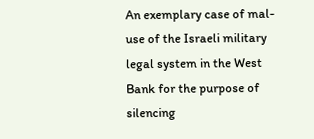An exemplary case of mal-use of the Israeli military legal system in the West Bank for the purpose of silencing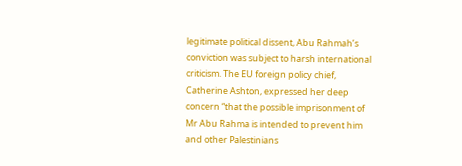legitimate political dissent, Abu Rahmah’s conviction was subject to harsh international criticism. The EU foreign policy chief, Catherine Ashton, expressed her deep concern “that the possible imprisonment of Mr Abu Rahma is intended to prevent him and other Palestinians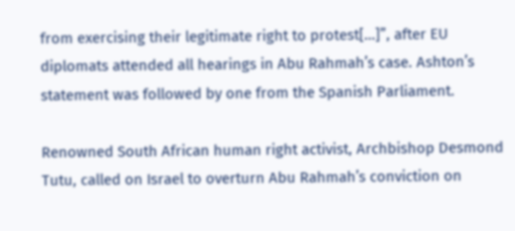from exercising their legitimate right to protest[…]”, after EU diplomats attended all hearings in Abu Rahmah’s case. Ashton’s statement was followed by one from the Spanish Parliament.

Renowned South African human right activist, Archbishop Desmond Tutu, called on Israel to overturn Abu Rahmah’s conviction on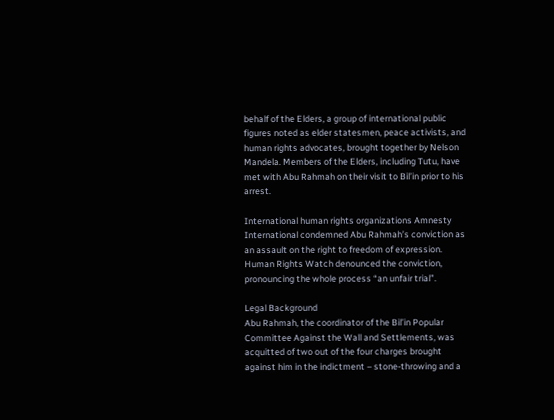behalf of the Elders, a group of international public figures noted as elder statesmen, peace activists, and human rights advocates, brought together by Nelson Mandela. Members of the Elders, including Tutu, have met with Abu Rahmah on their visit to Bil’in prior to his arrest.

International human rights organizations Amnesty International condemned Abu Rahmah’s conviction as an assault on the right to freedom of expression. Human Rights Watch denounced the conviction, pronouncing the whole process “an unfair trial”.

Legal Background
Abu Rahmah, the coordinator of the Bil’in Popular Committee Against the Wall and Settlements, was acquitted of two out of the four charges brought against him in the indictment – stone-throwing and a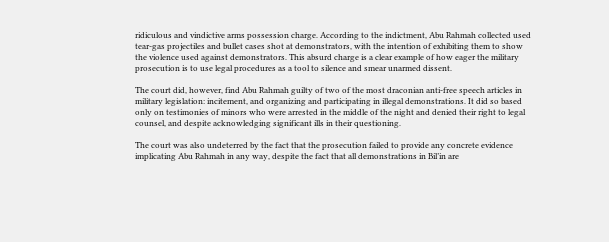ridiculous and vindictive arms possession charge. According to the indictment, Abu Rahmah collected used tear-gas projectiles and bullet cases shot at demonstrators, with the intention of exhibiting them to show the violence used against demonstrators. This absurd charge is a clear example of how eager the military prosecution is to use legal procedures as a tool to silence and smear unarmed dissent.

The court did, however, find Abu Rahmah guilty of two of the most draconian anti-free speech articles in military legislation: incitement, and organizing and participating in illegal demonstrations. It did so based only on testimonies of minors who were arrested in the middle of the night and denied their right to legal counsel, and despite acknowledging significant ills in their questioning.

The court was also undeterred by the fact that the prosecution failed to provide any concrete evidence implicating Abu Rahmah in any way, despite the fact that all demonstrations in Bil’in are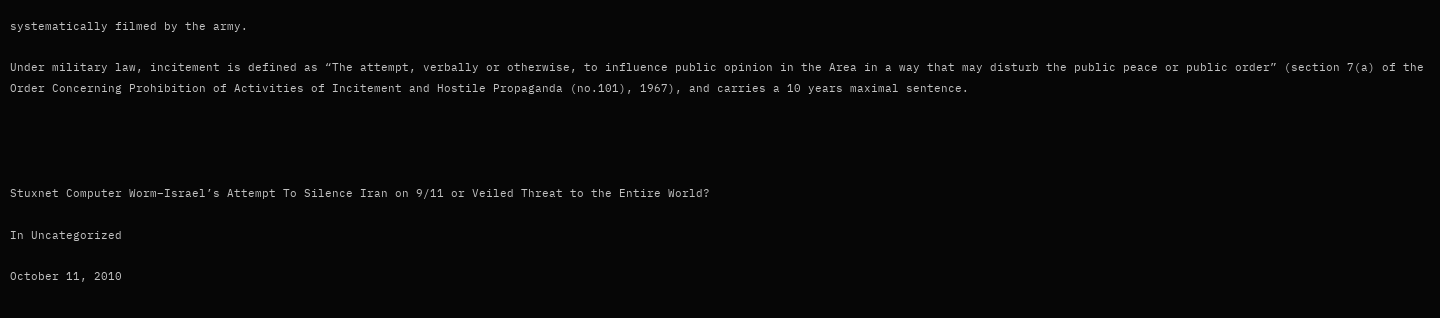systematically filmed by the army.

Under military law, incitement is defined as “The attempt, verbally or otherwise, to influence public opinion in the Area in a way that may disturb the public peace or public order” (section 7(a) of the Order Concerning Prohibition of Activities of Incitement and Hostile Propaganda (no.101), 1967), and carries a 10 years maximal sentence.




Stuxnet Computer Worm–Israel’s Attempt To Silence Iran on 9/11 or Veiled Threat to the Entire World?

In Uncategorized

October 11, 2010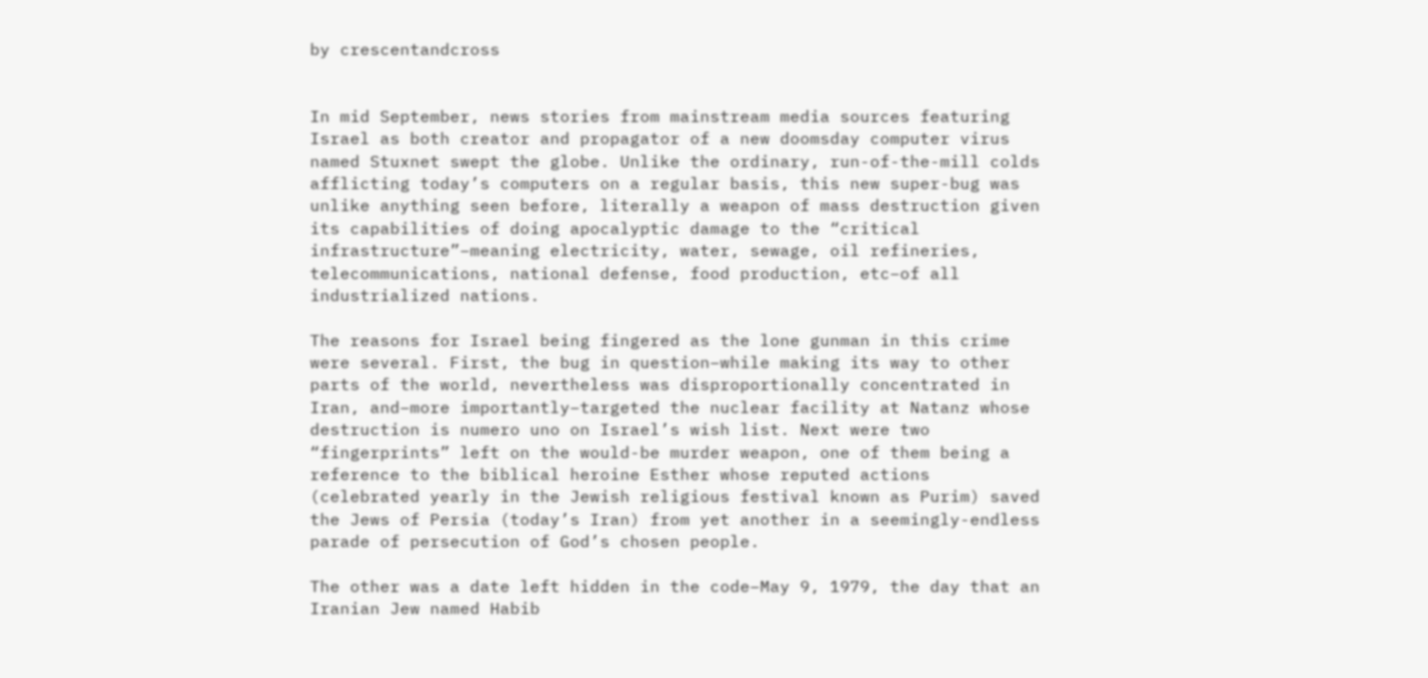by crescentandcross


In mid September, news stories from mainstream media sources featuring Israel as both creator and propagator of a new doomsday computer virus named Stuxnet swept the globe. Unlike the ordinary, run-of-the-mill colds afflicting today’s computers on a regular basis, this new super-bug was unlike anything seen before, literally a weapon of mass destruction given its capabilities of doing apocalyptic damage to the “critical infrastructure”–meaning electricity, water, sewage, oil refineries, telecommunications, national defense, food production, etc–of all industrialized nations.

The reasons for Israel being fingered as the lone gunman in this crime were several. First, the bug in question–while making its way to other parts of the world, nevertheless was disproportionally concentrated in Iran, and–more importantly–targeted the nuclear facility at Natanz whose destruction is numero uno on Israel’s wish list. Next were two “fingerprints” left on the would-be murder weapon, one of them being a reference to the biblical heroine Esther whose reputed actions (celebrated yearly in the Jewish religious festival known as Purim) saved the Jews of Persia (today’s Iran) from yet another in a seemingly-endless parade of persecution of God’s chosen people.

The other was a date left hidden in the code–May 9, 1979, the day that an Iranian Jew named Habib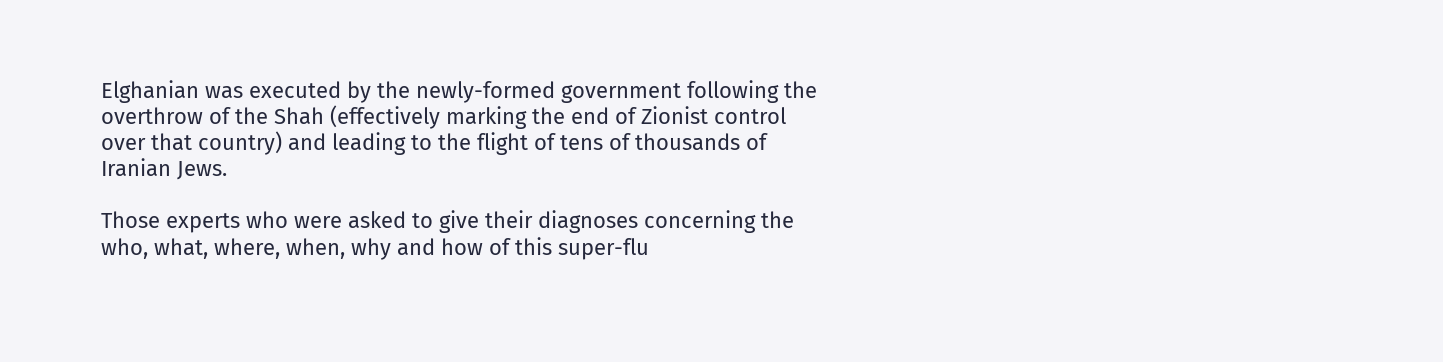Elghanian was executed by the newly-formed government following the overthrow of the Shah (effectively marking the end of Zionist control over that country) and leading to the flight of tens of thousands of Iranian Jews.

Those experts who were asked to give their diagnoses concerning the who, what, where, when, why and how of this super-flu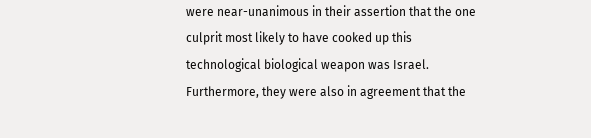were near-unanimous in their assertion that the one culprit most likely to have cooked up this technological biological weapon was Israel. Furthermore, they were also in agreement that the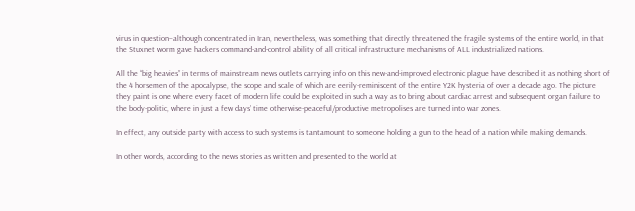virus in question–although concentrated in Iran, nevertheless, was something that directly threatened the fragile systems of the entire world, in that the Stuxnet worm gave hackers command-and-control ability of all critical infrastructure mechanisms of ALL industrialized nations.

All the “big heavies” in terms of mainstream news outlets carrying info on this new-and-improved electronic plague have described it as nothing short of the 4 horsemen of the apocalypse, the scope and scale of which are eerily-reminiscent of the entire Y2K hysteria of over a decade ago. The picture they paint is one where every facet of modern life could be exploited in such a way as to bring about cardiac arrest and subsequent organ failure to the body-politic, where in just a few days’ time otherwise-peaceful/productive metropolises are turned into war zones.

In effect, any outside party with access to such systems is tantamount to someone holding a gun to the head of a nation while making demands.

In other words, according to the news stories as written and presented to the world at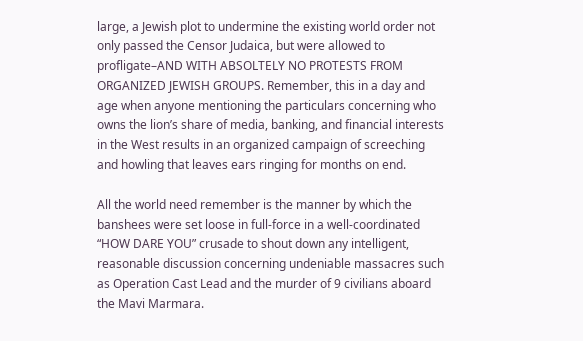large, a Jewish plot to undermine the existing world order not only passed the Censor Judaica, but were allowed to profligate–AND WITH ABSOLTELY NO PROTESTS FROM ORGANIZED JEWISH GROUPS. Remember, this in a day and age when anyone mentioning the particulars concerning who owns the lion’s share of media, banking, and financial interests in the West results in an organized campaign of screeching and howling that leaves ears ringing for months on end.

All the world need remember is the manner by which the banshees were set loose in full-force in a well-coordinated “HOW DARE YOU” crusade to shout down any intelligent, reasonable discussion concerning undeniable massacres such as Operation Cast Lead and the murder of 9 civilians aboard the Mavi Marmara.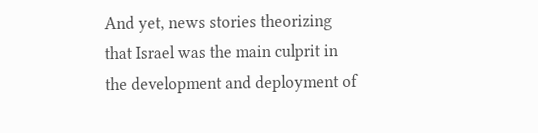And yet, news stories theorizing that Israel was the main culprit in the development and deployment of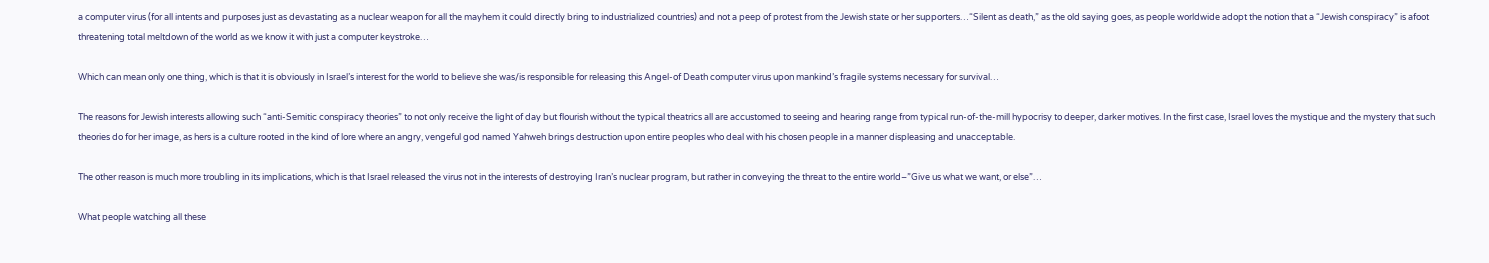a computer virus (for all intents and purposes just as devastating as a nuclear weapon for all the mayhem it could directly bring to industrialized countries) and not a peep of protest from the Jewish state or her supporters…“Silent as death,” as the old saying goes, as people worldwide adopt the notion that a “Jewish conspiracy” is afoot threatening total meltdown of the world as we know it with just a computer keystroke…

Which can mean only one thing, which is that it is obviously in Israel’s interest for the world to believe she was/is responsible for releasing this Angel-of Death computer virus upon mankind’s fragile systems necessary for survival…

The reasons for Jewish interests allowing such “anti-Semitic conspiracy theories” to not only receive the light of day but flourish without the typical theatrics all are accustomed to seeing and hearing range from typical run-of-the-mill hypocrisy to deeper, darker motives. In the first case, Israel loves the mystique and the mystery that such theories do for her image, as hers is a culture rooted in the kind of lore where an angry, vengeful god named Yahweh brings destruction upon entire peoples who deal with his chosen people in a manner displeasing and unacceptable.

The other reason is much more troubling in its implications, which is that Israel released the virus not in the interests of destroying Iran’s nuclear program, but rather in conveying the threat to the entire world–”Give us what we want, or else”…

What people watching all these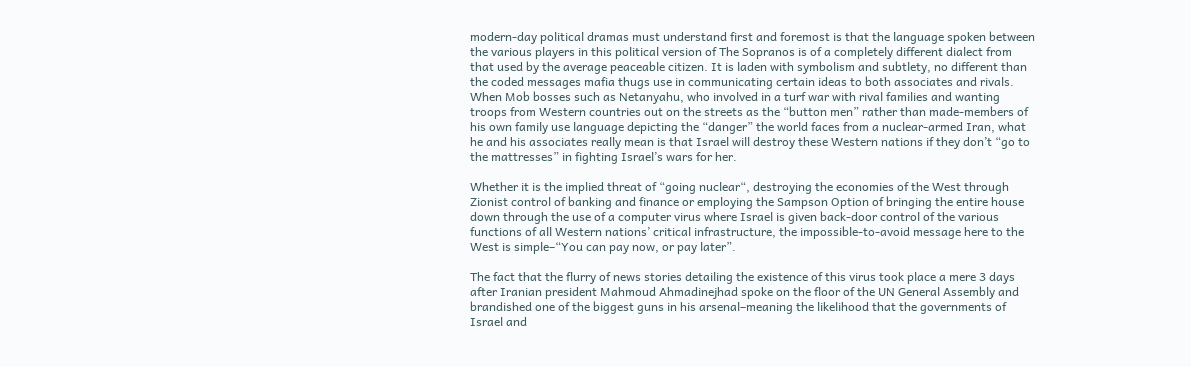modern-day political dramas must understand first and foremost is that the language spoken between the various players in this political version of The Sopranos is of a completely different dialect from that used by the average peaceable citizen. It is laden with symbolism and subtlety, no different than the coded messages mafia thugs use in communicating certain ideas to both associates and rivals. When Mob bosses such as Netanyahu, who involved in a turf war with rival families and wanting troops from Western countries out on the streets as the “button men” rather than made-members of his own family use language depicting the “danger” the world faces from a nuclear-armed Iran, what he and his associates really mean is that Israel will destroy these Western nations if they don’t “go to the mattresses” in fighting Israel’s wars for her.

Whether it is the implied threat of “going nuclear“, destroying the economies of the West through Zionist control of banking and finance or employing the Sampson Option of bringing the entire house down through the use of a computer virus where Israel is given back-door control of the various functions of all Western nations’ critical infrastructure, the impossible-to-avoid message here to the West is simple–“You can pay now, or pay later”.

The fact that the flurry of news stories detailing the existence of this virus took place a mere 3 days after Iranian president Mahmoud Ahmadinejhad spoke on the floor of the UN General Assembly and brandished one of the biggest guns in his arsenal–meaning the likelihood that the governments of Israel and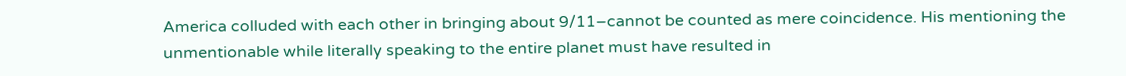America colluded with each other in bringing about 9/11–cannot be counted as mere coincidence. His mentioning the unmentionable while literally speaking to the entire planet must have resulted in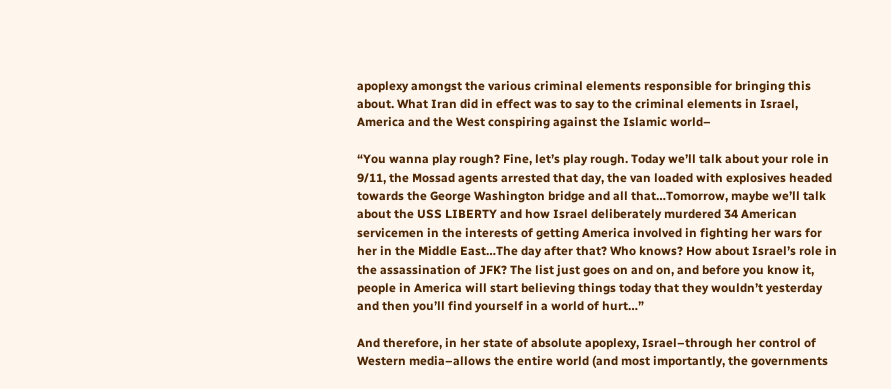apoplexy amongst the various criminal elements responsible for bringing this about. What Iran did in effect was to say to the criminal elements in Israel, America and the West conspiring against the Islamic world–

“You wanna play rough? Fine, let’s play rough. Today we’ll talk about your role in 9/11, the Mossad agents arrested that day, the van loaded with explosives headed towards the George Washington bridge and all that…Tomorrow, maybe we’ll talk about the USS LIBERTY and how Israel deliberately murdered 34 American servicemen in the interests of getting America involved in fighting her wars for her in the Middle East…The day after that? Who knows? How about Israel’s role in the assassination of JFK? The list just goes on and on, and before you know it, people in America will start believing things today that they wouldn’t yesterday and then you’ll find yourself in a world of hurt…”

And therefore, in her state of absolute apoplexy, Israel–through her control of Western media–allows the entire world (and most importantly, the governments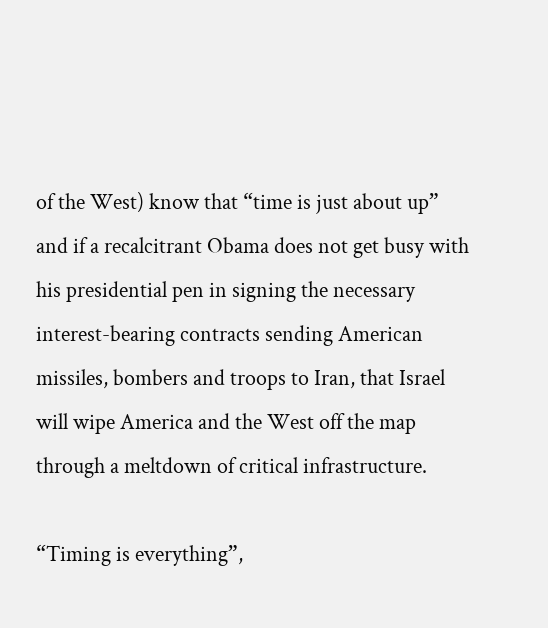of the West) know that “time is just about up” and if a recalcitrant Obama does not get busy with his presidential pen in signing the necessary interest-bearing contracts sending American missiles, bombers and troops to Iran, that Israel will wipe America and the West off the map through a meltdown of critical infrastructure.

“Timing is everything”,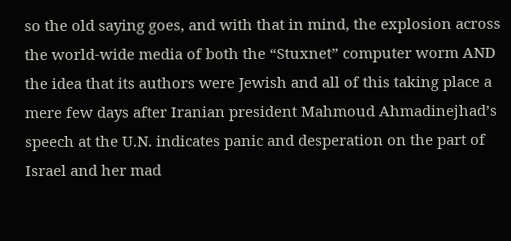so the old saying goes, and with that in mind, the explosion across the world-wide media of both the “Stuxnet” computer worm AND the idea that its authors were Jewish and all of this taking place a mere few days after Iranian president Mahmoud Ahmadinejhad’s speech at the U.N. indicates panic and desperation on the part of Israel and her mad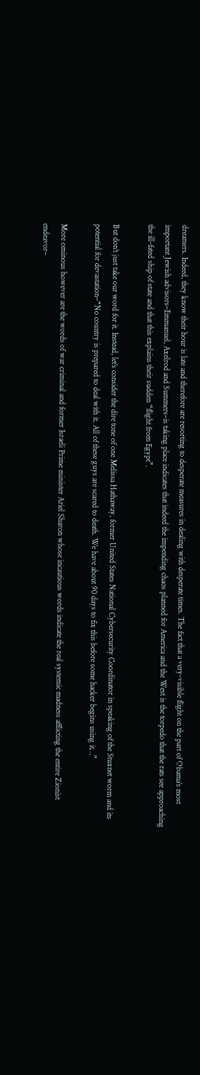dreamers. Indeed, they know their hour is late and therefore are resorting to desperate measures in dealing with desperate times. The fact that a very-visible flight on the part of Obama’s most important Jewish advisors–Emmanuel, Axelrod and Summers–is taking place indicates that indeed the impending chaos planned for America and the West is the torpedo that the rats see approaching the ill-fated ship of state and that this explains their sudden “flight from Egypt”.

But don’t just take our word for it. Instead, let’s consider the dire tone of one Melissa Hathaway, former United States National Cybersecurity Coordinator in speaking of the Stuxnet worm and its potential for devastation–“No country is prepared to deal with it. All of these guys are scared to death. We have about 90 days to fix this before some hacker begins using it…”

More ominous however are the words of war criminal and former Israeli Prime minister Ariel Sharon whose incautious words indicate the real systemic madness afflicting the entire Zionist endeavor–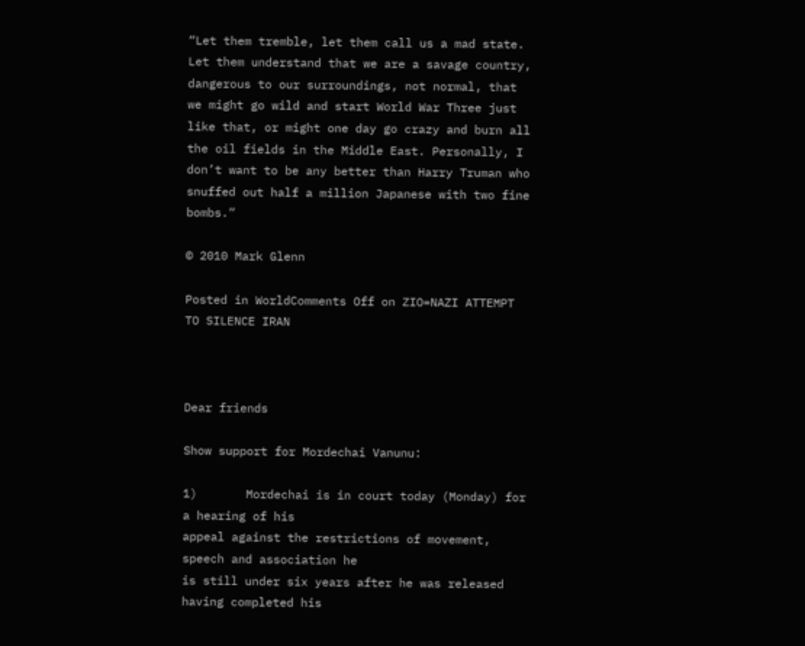“Let them tremble, let them call us a mad state. Let them understand that we are a savage country, dangerous to our surroundings, not normal, that we might go wild and start World War Three just like that, or might one day go crazy and burn all the oil fields in the Middle East. Personally, I don’t want to be any better than Harry Truman who snuffed out half a million Japanese with two fine bombs.”

© 2010 Mark Glenn

Posted in WorldComments Off on ZIO=NAZI ATTEMPT TO SILENCE IRAN



Dear friends

Show support for Mordechai Vanunu:

1)       Mordechai is in court today (Monday) for a hearing of his
appeal against the restrictions of movement, speech and association he
is still under six years after he was released having completed his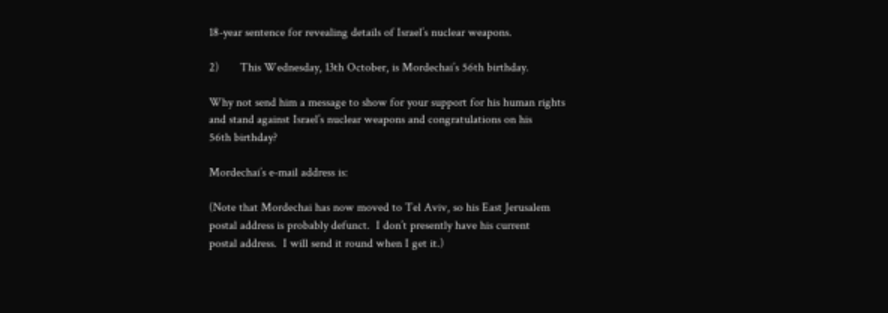18-year sentence for revealing details of Israel’s nuclear weapons.

2)       This Wednesday, 13th October, is Mordechai’s 56th birthday.

Why not send him a message to show for your support for his human rights
and stand against Israel’s nuclear weapons and congratulations on his
56th birthday?

Mordechai’s e-mail address is:

(Note that Mordechai has now moved to Tel Aviv, so his East Jerusalem
postal address is probably defunct.  I don’t presently have his current
postal address.  I will send it round when I get it.)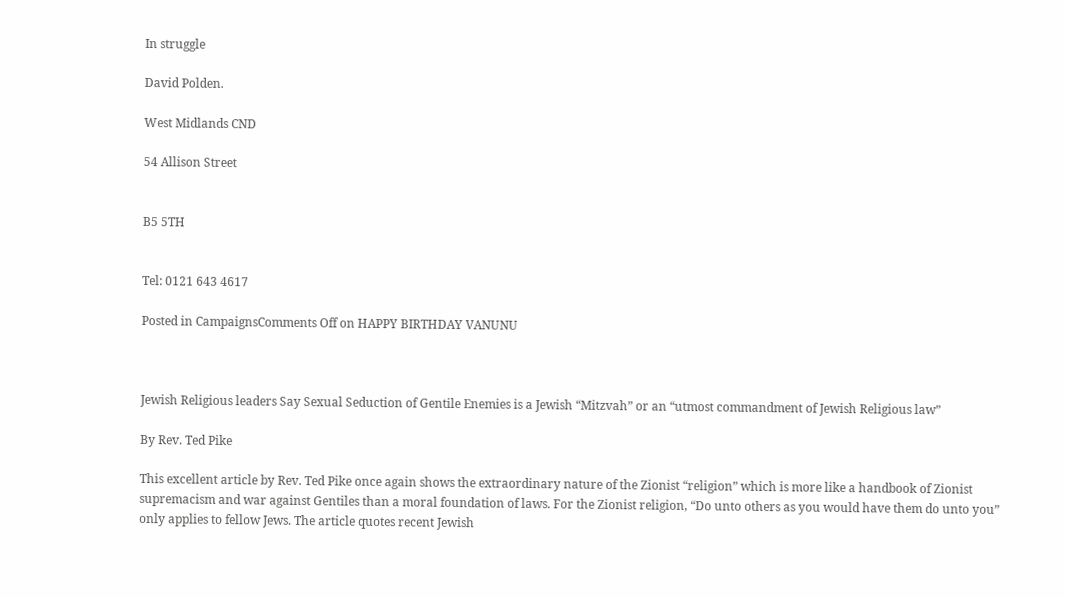In struggle

David Polden.

West Midlands CND

54 Allison Street


B5 5TH


Tel: 0121 643 4617

Posted in CampaignsComments Off on HAPPY BIRTHDAY VANUNU



Jewish Religious leaders Say Sexual Seduction of Gentile Enemies is a Jewish “Mitzvah” or an “utmost commandment of Jewish Religious law”

By Rev. Ted Pike

This excellent article by Rev. Ted Pike once again shows the extraordinary nature of the Zionist “religion” which is more like a handbook of Zionist supremacism and war against Gentiles than a moral foundation of laws. For the Zionist religion, “Do unto others as you would have them do unto you” only applies to fellow Jews. The article quotes recent Jewish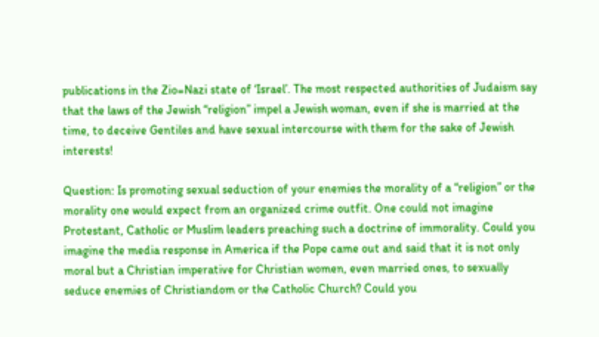publications in the Zio=Nazi state of ‘Israel’. The most respected authorities of Judaism say that the laws of the Jewish “religion” impel a Jewish woman, even if she is married at the time, to deceive Gentiles and have sexual intercourse with them for the sake of Jewish interests!

Question: Is promoting sexual seduction of your enemies the morality of a “religion” or the morality one would expect from an organized crime outfit. One could not imagine Protestant, Catholic or Muslim leaders preaching such a doctrine of immorality. Could you imagine the media response in America if the Pope came out and said that it is not only moral but a Christian imperative for Christian women, even married ones, to sexually seduce enemies of Christiandom or the Catholic Church? Could you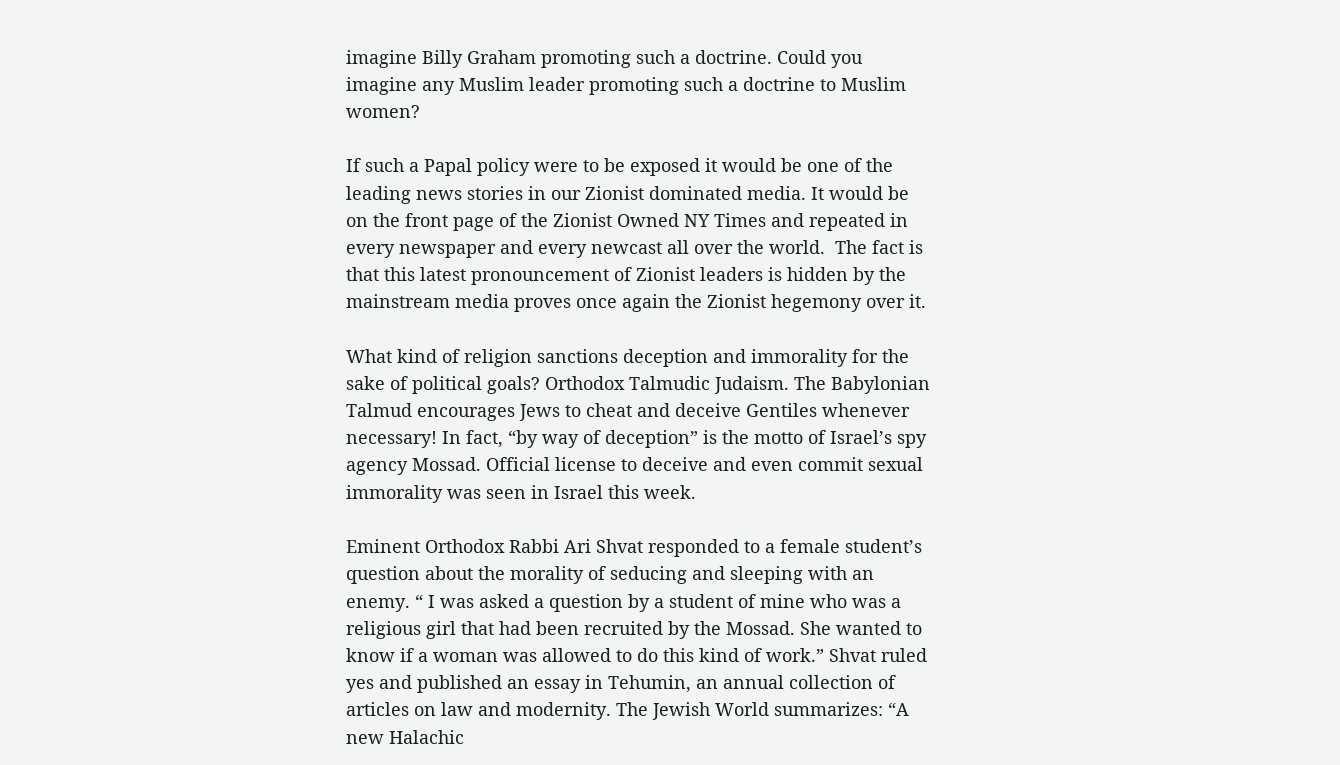imagine Billy Graham promoting such a doctrine. Could you imagine any Muslim leader promoting such a doctrine to Muslim women?

If such a Papal policy were to be exposed it would be one of the leading news stories in our Zionist dominated media. It would be on the front page of the Zionist Owned NY Times and repeated in every newspaper and every newcast all over the world.  The fact is that this latest pronouncement of Zionist leaders is hidden by the mainstream media proves once again the Zionist hegemony over it.

What kind of religion sanctions deception and immorality for the sake of political goals? Orthodox Talmudic Judaism. The Babylonian Talmud encourages Jews to cheat and deceive Gentiles whenever necessary! In fact, “by way of deception” is the motto of Israel’s spy agency Mossad. Official license to deceive and even commit sexual immorality was seen in Israel this week.

Eminent Orthodox Rabbi Ari Shvat responded to a female student’s question about the morality of seducing and sleeping with an enemy. “ I was asked a question by a student of mine who was a religious girl that had been recruited by the Mossad. She wanted to know if a woman was allowed to do this kind of work.” Shvat ruled yes and published an essay in Tehumin, an annual collection of articles on law and modernity. The Jewish World summarizes: “A new Halachic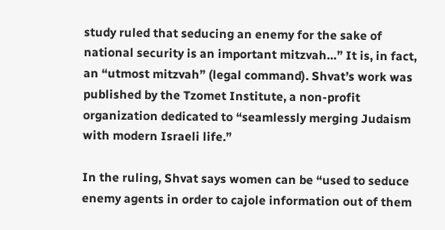study ruled that seducing an enemy for the sake of national security is an important mitzvah…” It is, in fact, an “utmost mitzvah” (legal command). Shvat’s work was published by the Tzomet Institute, a non-profit organization dedicated to “seamlessly merging Judaism with modern Israeli life.”

In the ruling, Shvat says women can be “used to seduce enemy agents in order to cajole information out of them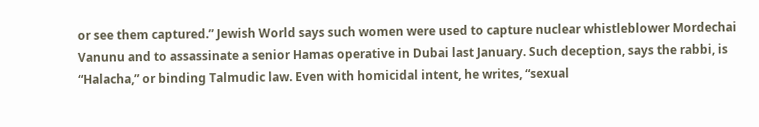or see them captured.” Jewish World says such women were used to capture nuclear whistleblower Mordechai Vanunu and to assassinate a senior Hamas operative in Dubai last January. Such deception, says the rabbi, is “Halacha,” or binding Talmudic law. Even with homicidal intent, he writes, “sexual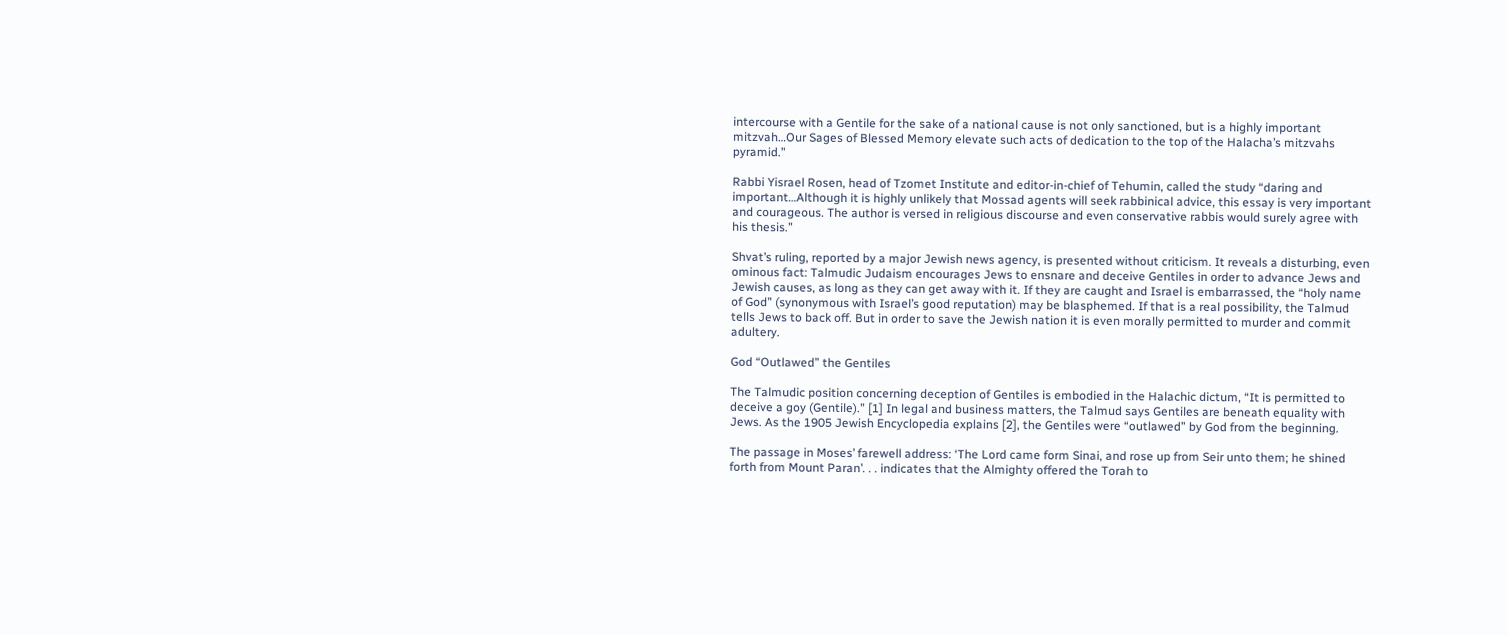intercourse with a Gentile for the sake of a national cause is not only sanctioned, but is a highly important mitzvah…Our Sages of Blessed Memory elevate such acts of dedication to the top of the Halacha’s mitzvahs pyramid.”

Rabbi Yisrael Rosen, head of Tzomet Institute and editor-in-chief of Tehumin, called the study “daring and important…Although it is highly unlikely that Mossad agents will seek rabbinical advice, this essay is very important and courageous. The author is versed in religious discourse and even conservative rabbis would surely agree with his thesis.”

Shvat’s ruling, reported by a major Jewish news agency, is presented without criticism. It reveals a disturbing, even ominous fact: Talmudic Judaism encourages Jews to ensnare and deceive Gentiles in order to advance Jews and Jewish causes, as long as they can get away with it. If they are caught and Israel is embarrassed, the “holy name of God” (synonymous with Israel’s good reputation) may be blasphemed. If that is a real possibility, the Talmud tells Jews to back off. But in order to save the Jewish nation it is even morally permitted to murder and commit adultery.

God “Outlawed” the Gentiles

The Talmudic position concerning deception of Gentiles is embodied in the Halachic dictum, “It is permitted to deceive a goy (Gentile).” [1] In legal and business matters, the Talmud says Gentiles are beneath equality with Jews. As the 1905 Jewish Encyclopedia explains [2], the Gentiles were “outlawed” by God from the beginning.

The passage in Moses’ farewell address: ‘The Lord came form Sinai, and rose up from Seir unto them; he shined forth from Mount Paran’. . . indicates that the Almighty offered the Torah to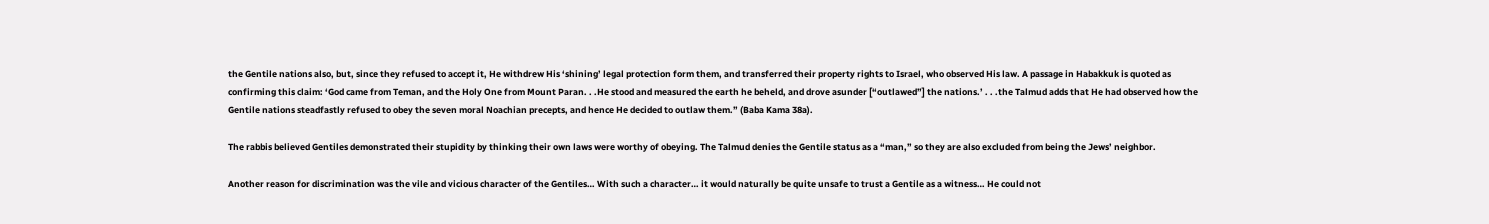the Gentile nations also, but, since they refused to accept it, He withdrew His ‘shining’ legal protection form them, and transferred their property rights to Israel, who observed His law. A passage in Habakkuk is quoted as confirming this claim: ‘God came from Teman, and the Holy One from Mount Paran. . .He stood and measured the earth he beheld, and drove asunder [“outlawed”] the nations.’ . . .the Talmud adds that He had observed how the Gentile nations steadfastly refused to obey the seven moral Noachian precepts, and hence He decided to outlaw them.” (Baba Kama 38a).

The rabbis believed Gentiles demonstrated their stupidity by thinking their own laws were worthy of obeying. The Talmud denies the Gentile status as a “man,” so they are also excluded from being the Jews’ neighbor.

Another reason for discrimination was the vile and vicious character of the Gentiles… With such a character… it would naturally be quite unsafe to trust a Gentile as a witness… He could not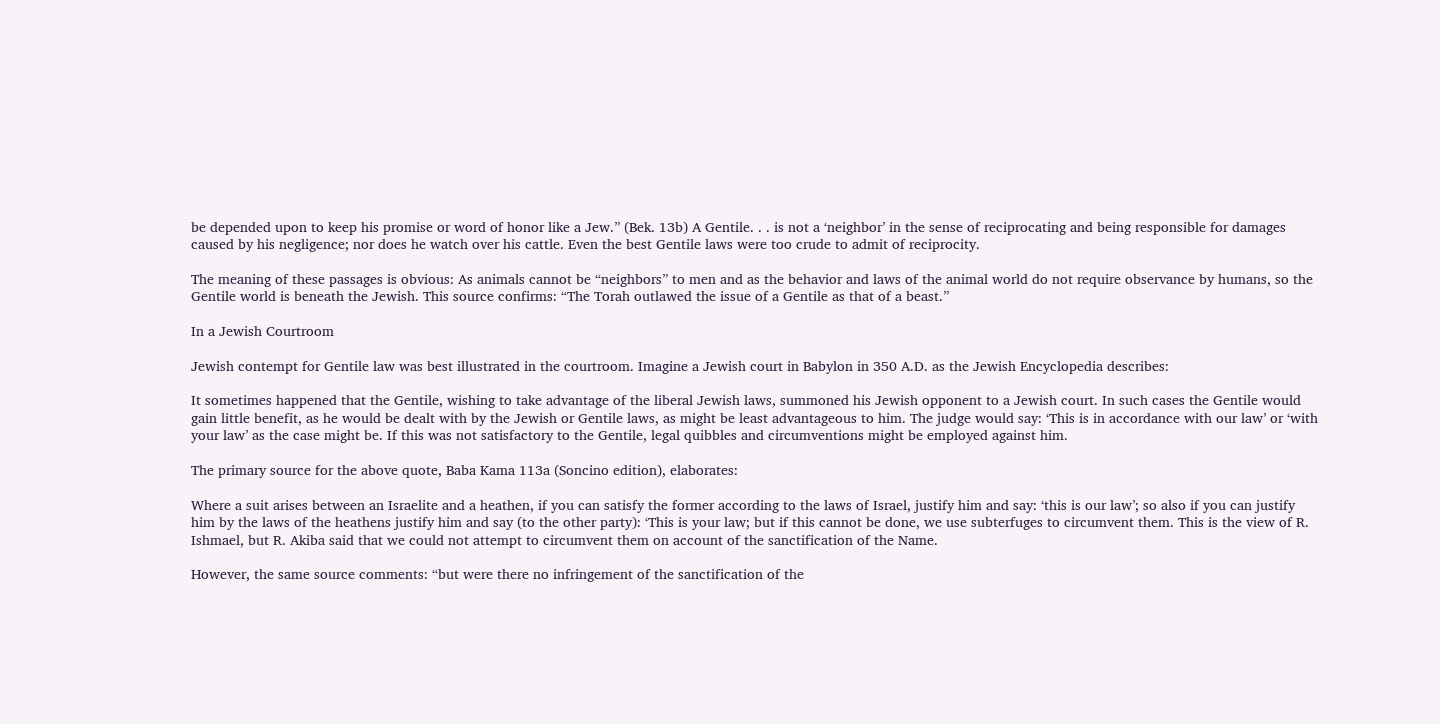be depended upon to keep his promise or word of honor like a Jew.” (Bek. 13b) A Gentile. . . is not a ‘neighbor’ in the sense of reciprocating and being responsible for damages caused by his negligence; nor does he watch over his cattle. Even the best Gentile laws were too crude to admit of reciprocity.

The meaning of these passages is obvious: As animals cannot be “neighbors” to men and as the behavior and laws of the animal world do not require observance by humans, so the Gentile world is beneath the Jewish. This source confirms: “The Torah outlawed the issue of a Gentile as that of a beast.”

In a Jewish Courtroom

Jewish contempt for Gentile law was best illustrated in the courtroom. Imagine a Jewish court in Babylon in 350 A.D. as the Jewish Encyclopedia describes:

It sometimes happened that the Gentile, wishing to take advantage of the liberal Jewish laws, summoned his Jewish opponent to a Jewish court. In such cases the Gentile would gain little benefit, as he would be dealt with by the Jewish or Gentile laws, as might be least advantageous to him. The judge would say: ‘This is in accordance with our law’ or ‘with your law’ as the case might be. If this was not satisfactory to the Gentile, legal quibbles and circumventions might be employed against him.

The primary source for the above quote, Baba Kama 113a (Soncino edition), elaborates:

Where a suit arises between an Israelite and a heathen, if you can satisfy the former according to the laws of Israel, justify him and say: ‘this is our law’; so also if you can justify him by the laws of the heathens justify him and say (to the other party): ‘This is your law; but if this cannot be done, we use subterfuges to circumvent them. This is the view of R. Ishmael, but R. Akiba said that we could not attempt to circumvent them on account of the sanctification of the Name.

However, the same source comments: “but were there no infringement of the sanctification of the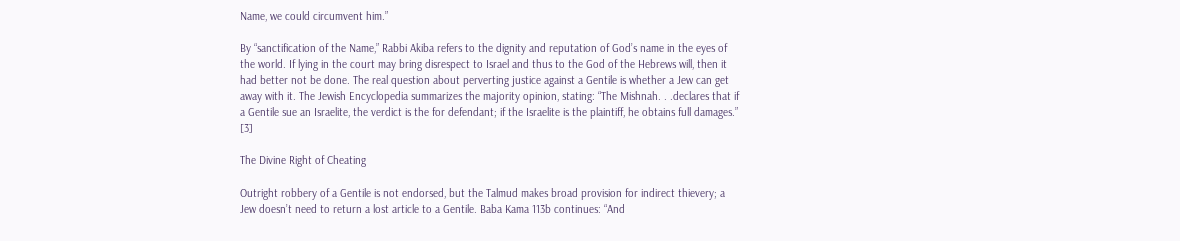Name, we could circumvent him.”

By “sanctification of the Name,” Rabbi Akiba refers to the dignity and reputation of God’s name in the eyes of the world. If lying in the court may bring disrespect to Israel and thus to the God of the Hebrews will, then it had better not be done. The real question about perverting justice against a Gentile is whether a Jew can get away with it. The Jewish Encyclopedia summarizes the majority opinion, stating: “The Mishnah. . .declares that if a Gentile sue an Israelite, the verdict is the for defendant; if the Israelite is the plaintiff, he obtains full damages.” [3]

The Divine Right of Cheating

Outright robbery of a Gentile is not endorsed, but the Talmud makes broad provision for indirect thievery; a Jew doesn’t need to return a lost article to a Gentile. Baba Kama 113b continues: “And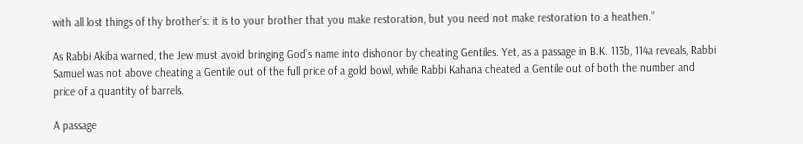with all lost things of thy brother’s: it is to your brother that you make restoration, but you need not make restoration to a heathen.”

As Rabbi Akiba warned, the Jew must avoid bringing God’s name into dishonor by cheating Gentiles. Yet, as a passage in B.K. 113b, 114a reveals, Rabbi Samuel was not above cheating a Gentile out of the full price of a gold bowl, while Rabbi Kahana cheated a Gentile out of both the number and price of a quantity of barrels.

A passage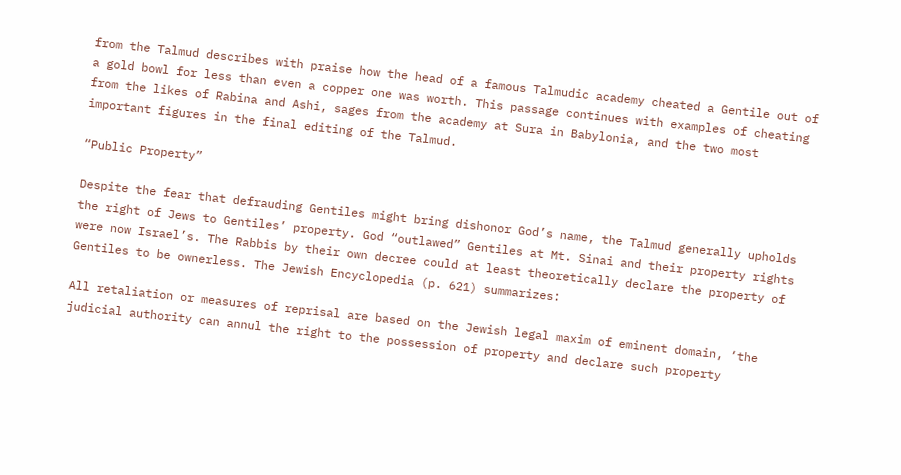from the Talmud describes with praise how the head of a famous Talmudic academy cheated a Gentile out of a gold bowl for less than even a copper one was worth. This passage continues with examples of cheating from the likes of Rabina and Ashi, sages from the academy at Sura in Babylonia, and the two most important figures in the final editing of the Talmud.

“Public Property”

Despite the fear that defrauding Gentiles might bring dishonor God’s name, the Talmud generally upholds the right of Jews to Gentiles’ property. God “outlawed” Gentiles at Mt. Sinai and their property rights were now Israel’s. The Rabbis by their own decree could at least theoretically declare the property of Gentiles to be ownerless. The Jewish Encyclopedia (p. 621) summarizes:

All retaliation or measures of reprisal are based on the Jewish legal maxim of eminent domain, ‘the judicial authority can annul the right to the possession of property and declare such property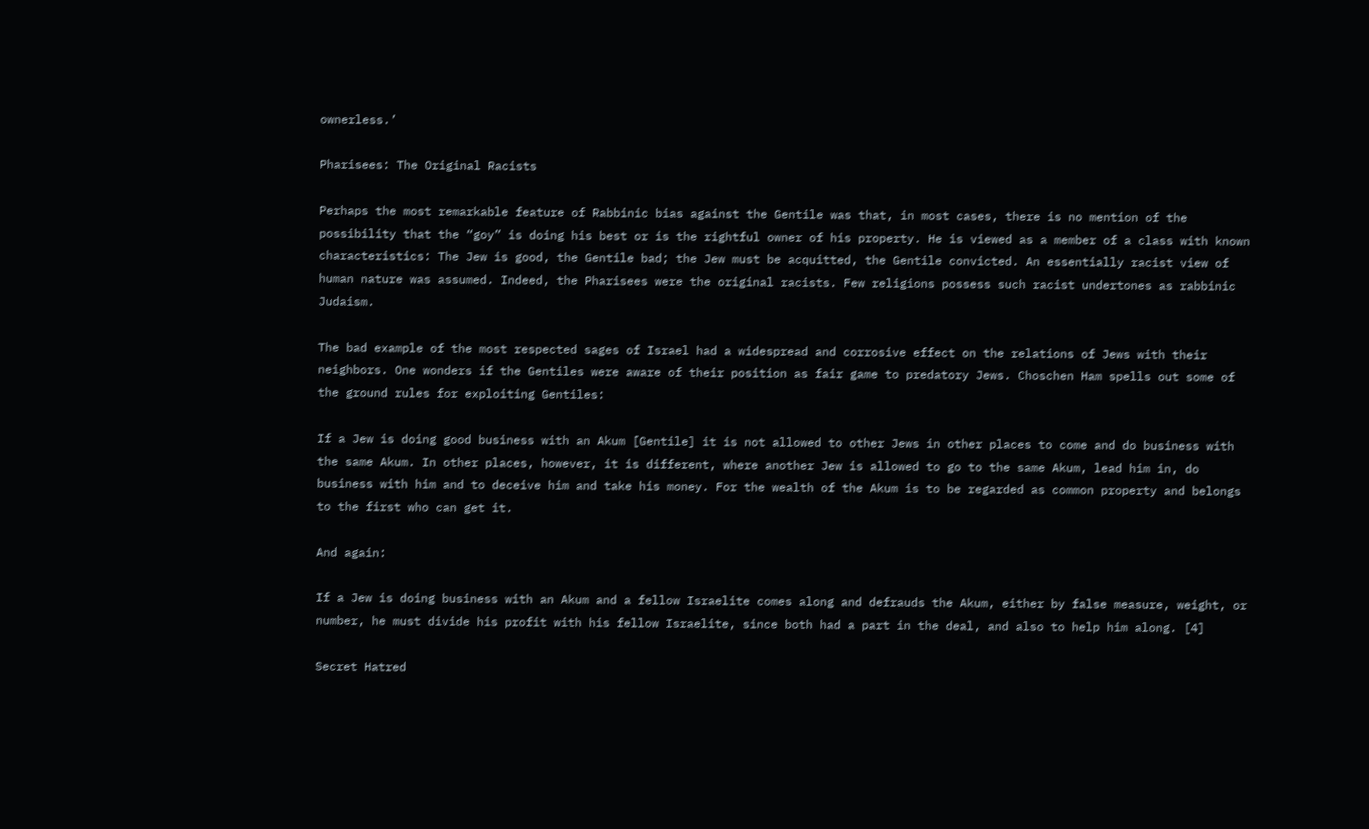ownerless.’

Pharisees: The Original Racists

Perhaps the most remarkable feature of Rabbinic bias against the Gentile was that, in most cases, there is no mention of the possibility that the “goy” is doing his best or is the rightful owner of his property. He is viewed as a member of a class with known characteristics: The Jew is good, the Gentile bad; the Jew must be acquitted, the Gentile convicted. An essentially racist view of human nature was assumed. Indeed, the Pharisees were the original racists. Few religions possess such racist undertones as rabbinic Judaism.

The bad example of the most respected sages of Israel had a widespread and corrosive effect on the relations of Jews with their neighbors. One wonders if the Gentiles were aware of their position as fair game to predatory Jews. Choschen Ham spells out some of the ground rules for exploiting Gentiles:

If a Jew is doing good business with an Akum [Gentile] it is not allowed to other Jews in other places to come and do business with the same Akum. In other places, however, it is different, where another Jew is allowed to go to the same Akum, lead him in, do business with him and to deceive him and take his money. For the wealth of the Akum is to be regarded as common property and belongs to the first who can get it.

And again:

If a Jew is doing business with an Akum and a fellow Israelite comes along and defrauds the Akum, either by false measure, weight, or number, he must divide his profit with his fellow Israelite, since both had a part in the deal, and also to help him along. [4]

Secret Hatred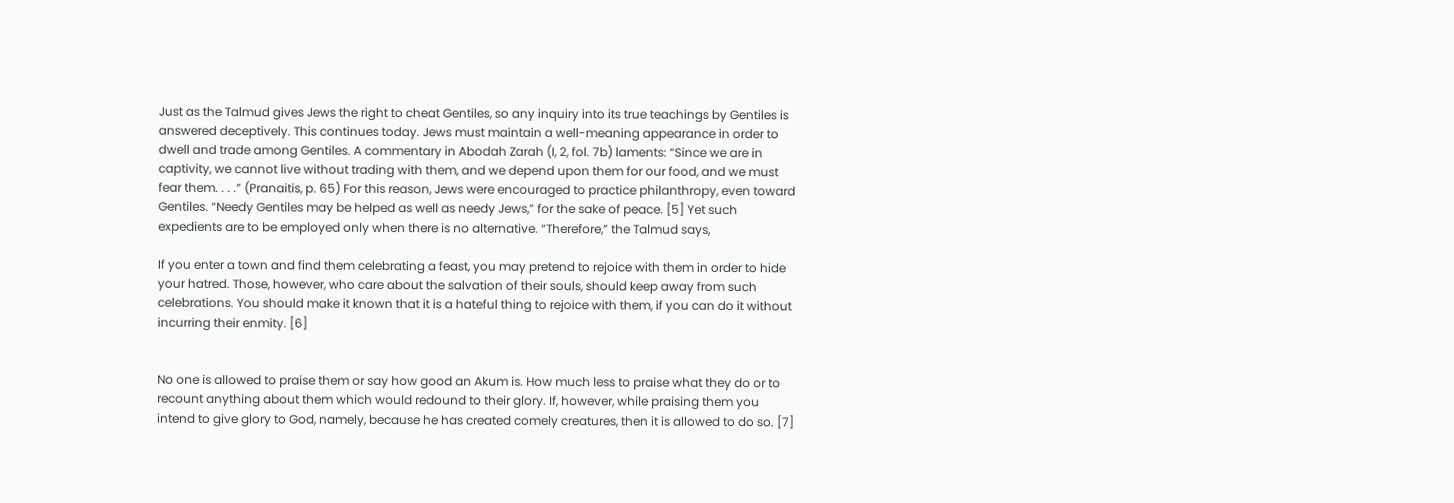Just as the Talmud gives Jews the right to cheat Gentiles, so any inquiry into its true teachings by Gentiles is answered deceptively. This continues today. Jews must maintain a well-meaning appearance in order to dwell and trade among Gentiles. A commentary in Abodah Zarah (I, 2, fol. 7b) laments: “Since we are in captivity, we cannot live without trading with them, and we depend upon them for our food, and we must fear them. . . .” (Pranaitis, p. 65) For this reason, Jews were encouraged to practice philanthropy, even toward Gentiles. “Needy Gentiles may be helped as well as needy Jews,” for the sake of peace. [5] Yet such expedients are to be employed only when there is no alternative. “Therefore,” the Talmud says,

If you enter a town and find them celebrating a feast, you may pretend to rejoice with them in order to hide your hatred. Those, however, who care about the salvation of their souls, should keep away from such celebrations. You should make it known that it is a hateful thing to rejoice with them, if you can do it without incurring their enmity. [6]


No one is allowed to praise them or say how good an Akum is. How much less to praise what they do or to recount anything about them which would redound to their glory. If, however, while praising them you intend to give glory to God, namely, because he has created comely creatures, then it is allowed to do so. [7]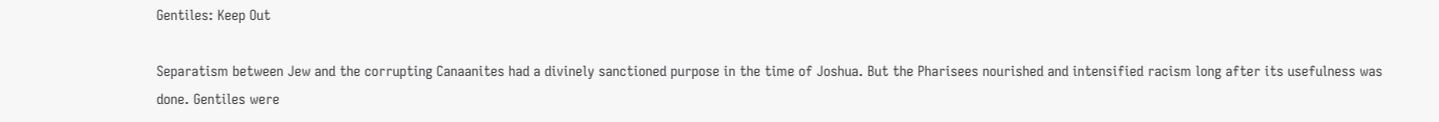Gentiles: Keep Out

Separatism between Jew and the corrupting Canaanites had a divinely sanctioned purpose in the time of Joshua. But the Pharisees nourished and intensified racism long after its usefulness was done. Gentiles were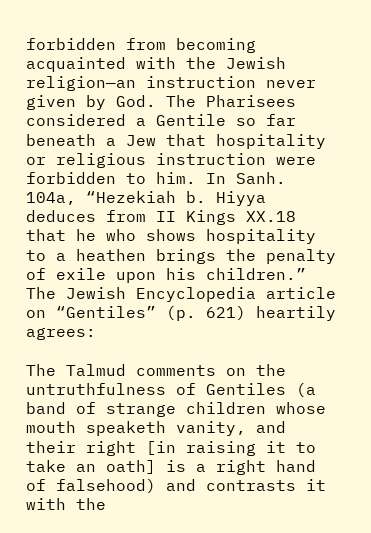forbidden from becoming acquainted with the Jewish religion—an instruction never given by God. The Pharisees considered a Gentile so far beneath a Jew that hospitality or religious instruction were forbidden to him. In Sanh. 104a, “Hezekiah b. Hiyya deduces from II Kings XX.18 that he who shows hospitality to a heathen brings the penalty of exile upon his children.” The Jewish Encyclopedia article on “Gentiles” (p. 621) heartily agrees:

The Talmud comments on the untruthfulness of Gentiles (a band of strange children whose mouth speaketh vanity, and their right [in raising it to take an oath] is a right hand of falsehood) and contrasts it with the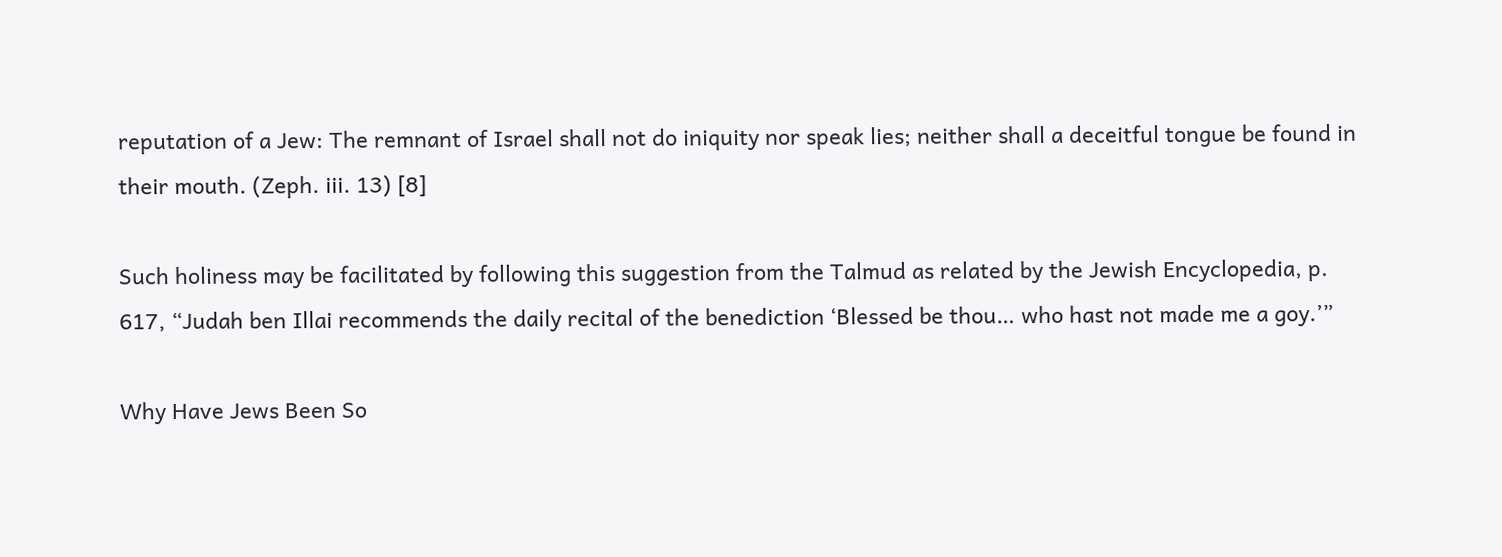reputation of a Jew: The remnant of Israel shall not do iniquity nor speak lies; neither shall a deceitful tongue be found in their mouth. (Zeph. iii. 13) [8]

Such holiness may be facilitated by following this suggestion from the Talmud as related by the Jewish Encyclopedia, p. 617, “Judah ben Illai recommends the daily recital of the benediction ‘Blessed be thou… who hast not made me a goy.’”

Why Have Jews Been So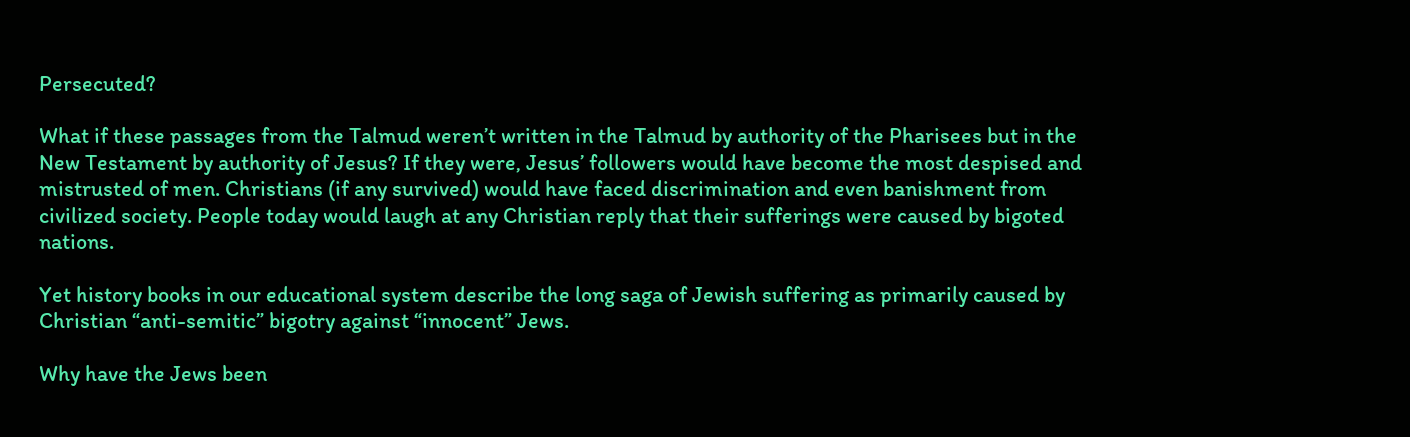Persecuted?

What if these passages from the Talmud weren’t written in the Talmud by authority of the Pharisees but in the New Testament by authority of Jesus? If they were, Jesus’ followers would have become the most despised and mistrusted of men. Christians (if any survived) would have faced discrimination and even banishment from civilized society. People today would laugh at any Christian reply that their sufferings were caused by bigoted nations.

Yet history books in our educational system describe the long saga of Jewish suffering as primarily caused by Christian “anti-semitic” bigotry against “innocent” Jews.

Why have the Jews been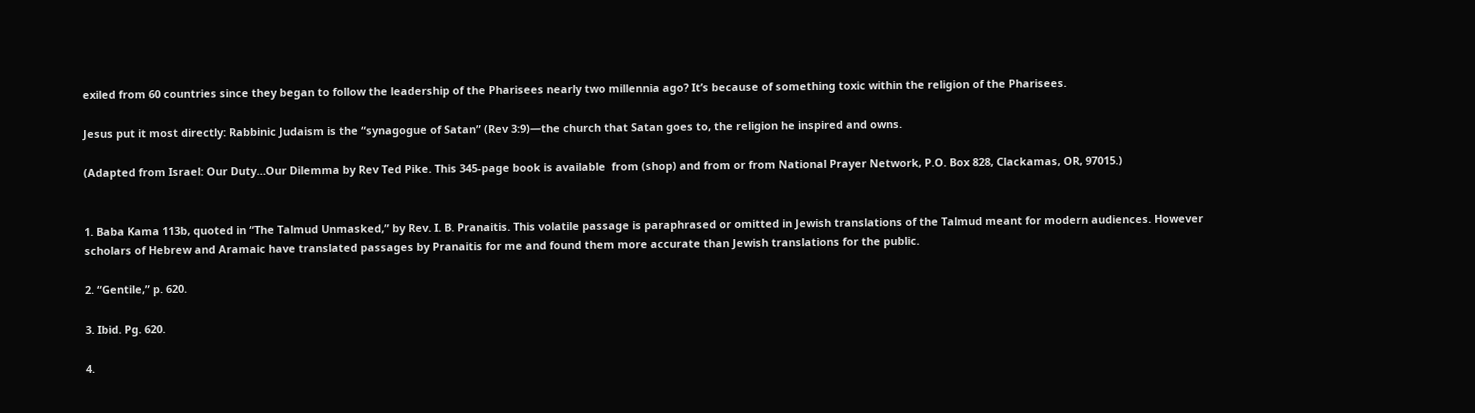exiled from 60 countries since they began to follow the leadership of the Pharisees nearly two millennia ago? It’s because of something toxic within the religion of the Pharisees.

Jesus put it most directly: Rabbinic Judaism is the “synagogue of Satan” (Rev 3:9)—the church that Satan goes to, the religion he inspired and owns.

(Adapted from Israel: Our Duty…Our Dilemma by Rev Ted Pike. This 345-page book is available  from (shop) and from or from National Prayer Network, P.O. Box 828, Clackamas, OR, 97015.)


1. Baba Kama 113b, quoted in “The Talmud Unmasked,” by Rev. I. B. Pranaitis. This volatile passage is paraphrased or omitted in Jewish translations of the Talmud meant for modern audiences. However scholars of Hebrew and Aramaic have translated passages by Pranaitis for me and found them more accurate than Jewish translations for the public.

2. “Gentile,” p. 620.

3. Ibid. Pg. 620.

4.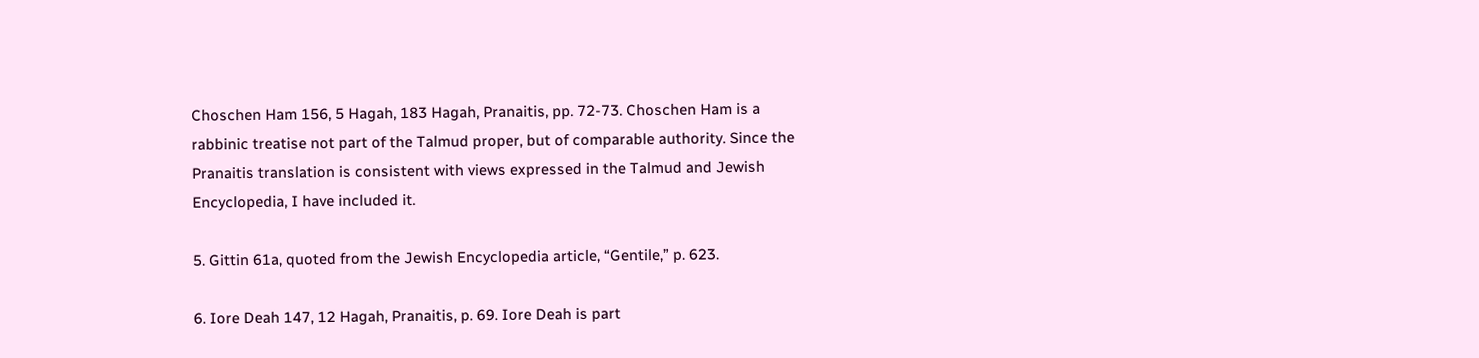Choschen Ham 156, 5 Hagah, 183 Hagah, Pranaitis, pp. 72-73. Choschen Ham is a rabbinic treatise not part of the Talmud proper, but of comparable authority. Since the Pranaitis translation is consistent with views expressed in the Talmud and Jewish Encyclopedia, I have included it.

5. Gittin 61a, quoted from the Jewish Encyclopedia article, “Gentile,” p. 623.

6. Iore Deah 147, 12 Hagah, Pranaitis, p. 69. Iore Deah is part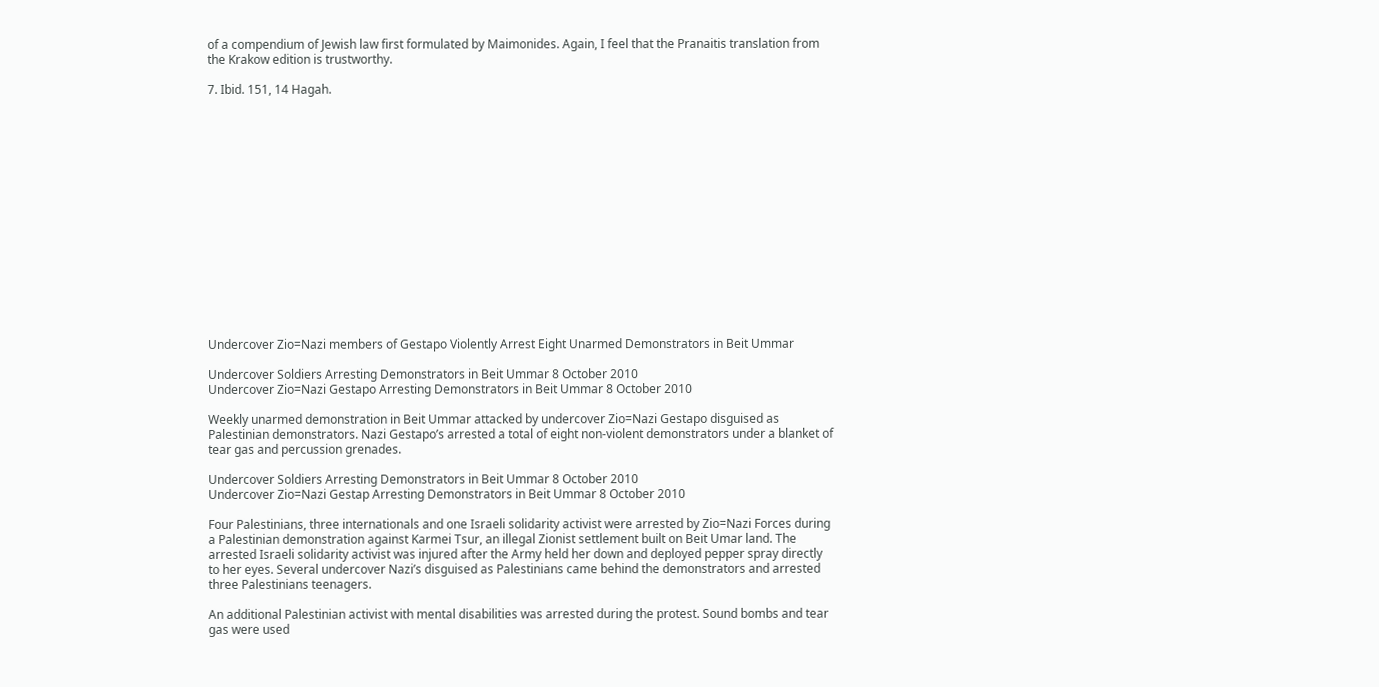of a compendium of Jewish law first formulated by Maimonides. Again, I feel that the Pranaitis translation from the Krakow edition is trustworthy.

7. Ibid. 151, 14 Hagah.
















Undercover Zio=Nazi members of Gestapo Violently Arrest Eight Unarmed Demonstrators in Beit Ummar

Undercover Soldiers Arresting Demonstrators in Beit Ummar 8 October 2010
Undercover Zio=Nazi Gestapo Arresting Demonstrators in Beit Ummar 8 October 2010

Weekly unarmed demonstration in Beit Ummar attacked by undercover Zio=Nazi Gestapo disguised as Palestinian demonstrators. Nazi Gestapo’s arrested a total of eight non-violent demonstrators under a blanket of tear gas and percussion grenades.

Undercover Soldiers Arresting Demonstrators in Beit Ummar 8 October 2010
Undercover Zio=Nazi Gestap Arresting Demonstrators in Beit Ummar 8 October 2010

Four Palestinians, three internationals and one Israeli solidarity activist were arrested by Zio=Nazi Forces during a Palestinian demonstration against Karmei Tsur, an illegal Zionist settlement built on Beit Umar land. The arrested Israeli solidarity activist was injured after the Army held her down and deployed pepper spray directly to her eyes. Several undercover Nazi’s disguised as Palestinians came behind the demonstrators and arrested three Palestinians teenagers.

An additional Palestinian activist with mental disabilities was arrested during the protest. Sound bombs and tear gas were used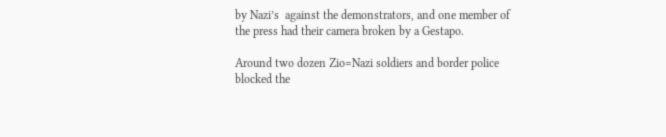by Nazi’s  against the demonstrators, and one member of the press had their camera broken by a Gestapo.

Around two dozen Zio=Nazi soldiers and border police blocked the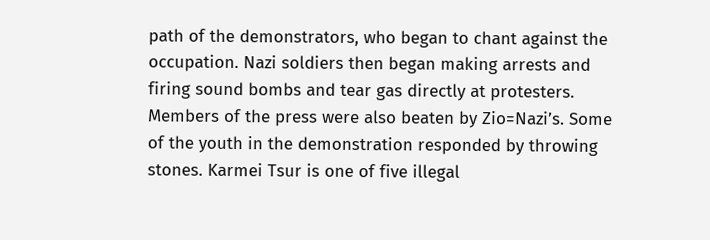path of the demonstrators, who began to chant against the occupation. Nazi soldiers then began making arrests and firing sound bombs and tear gas directly at protesters. Members of the press were also beaten by Zio=Nazi’s. Some of the youth in the demonstration responded by throwing stones. Karmei Tsur is one of five illegal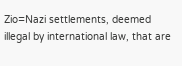Zio=Nazi settlements, deemed illegal by international law, that are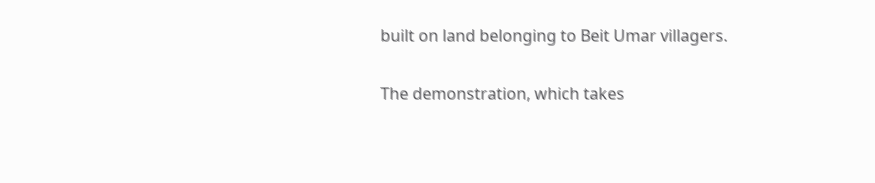built on land belonging to Beit Umar villagers.

The demonstration, which takes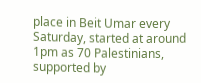place in Beit Umar every Saturday, started at around 1pm as 70 Palestinians, supported by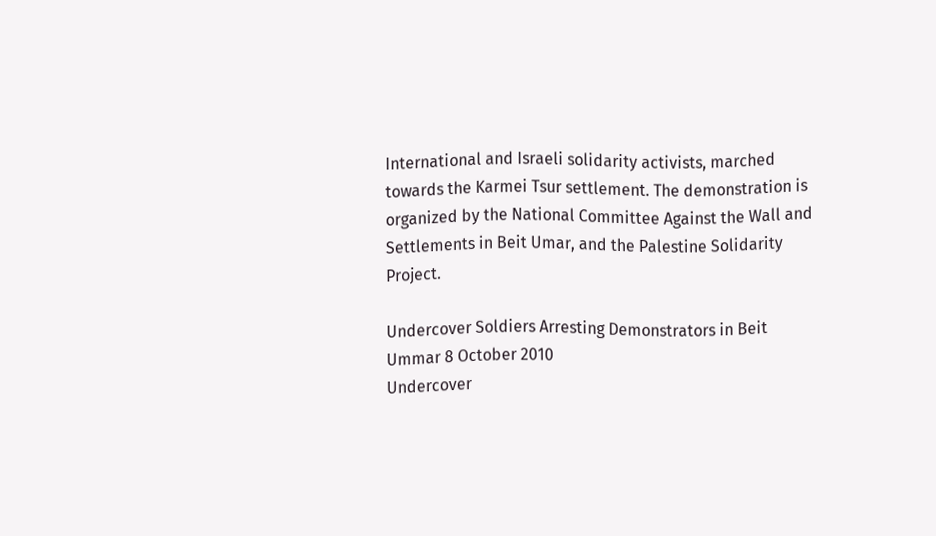International and Israeli solidarity activists, marched towards the Karmei Tsur settlement. The demonstration is organized by the National Committee Against the Wall and Settlements in Beit Umar, and the Palestine Solidarity Project.

Undercover Soldiers Arresting Demonstrators in Beit Ummar 8 October 2010
Undercover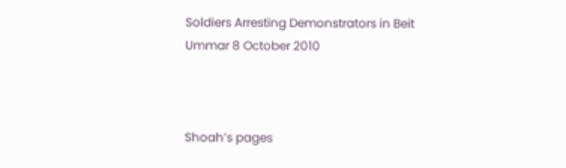Soldiers Arresting Demonstrators in Beit Ummar 8 October 2010



Shoah’s pages